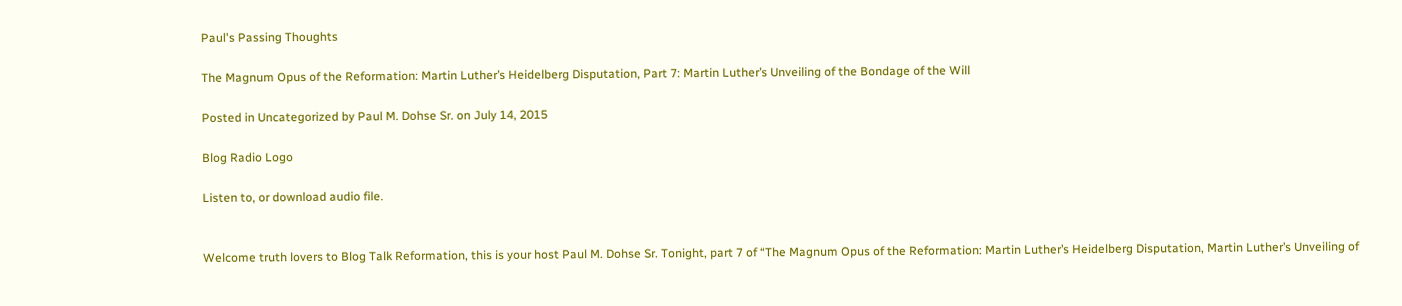Paul's Passing Thoughts

The Magnum Opus of the Reformation: Martin Luther’s Heidelberg Disputation, Part 7: Martin Luther’s Unveiling of the Bondage of the Will

Posted in Uncategorized by Paul M. Dohse Sr. on July 14, 2015

Blog Radio Logo

Listen to, or download audio file.


Welcome truth lovers to Blog Talk Reformation, this is your host Paul M. Dohse Sr. Tonight, part 7 of “The Magnum Opus of the Reformation: Martin Luther’s Heidelberg Disputation, Martin Luther’s Unveiling of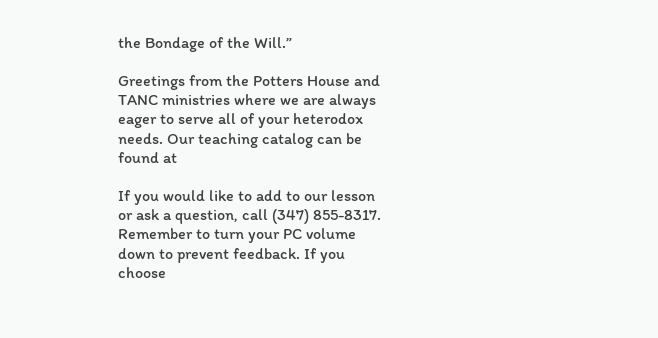the Bondage of the Will.”

Greetings from the Potters House and TANC ministries where we are always eager to serve all of your heterodox needs. Our teaching catalog can be found at

If you would like to add to our lesson or ask a question, call (347) 855-8317. Remember to turn your PC volume down to prevent feedback. If you choose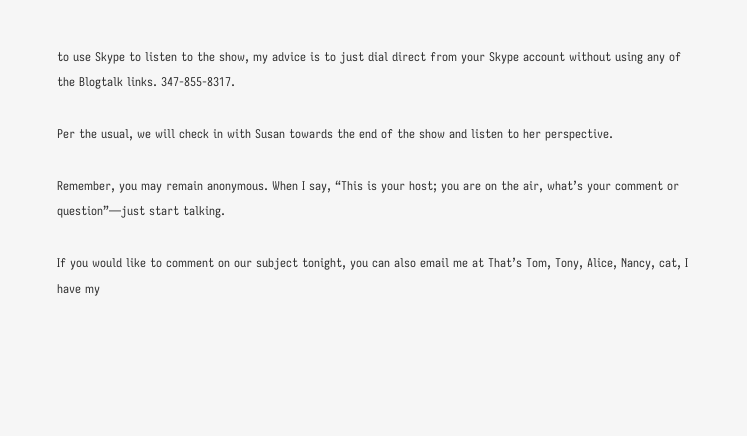to use Skype to listen to the show, my advice is to just dial direct from your Skype account without using any of the Blogtalk links. 347-855-8317.

Per the usual, we will check in with Susan towards the end of the show and listen to her perspective.

Remember, you may remain anonymous. When I say, “This is your host; you are on the air, what’s your comment or question”—just start talking.

If you would like to comment on our subject tonight, you can also email me at That’s Tom, Tony, Alice, Nancy, cat, I have my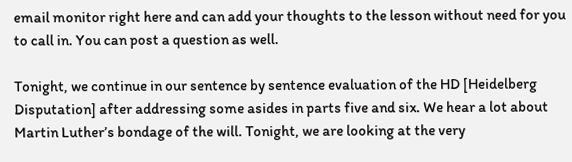email monitor right here and can add your thoughts to the lesson without need for you to call in. You can post a question as well.

Tonight, we continue in our sentence by sentence evaluation of the HD [Heidelberg Disputation] after addressing some asides in parts five and six. We hear a lot about Martin Luther’s bondage of the will. Tonight, we are looking at the very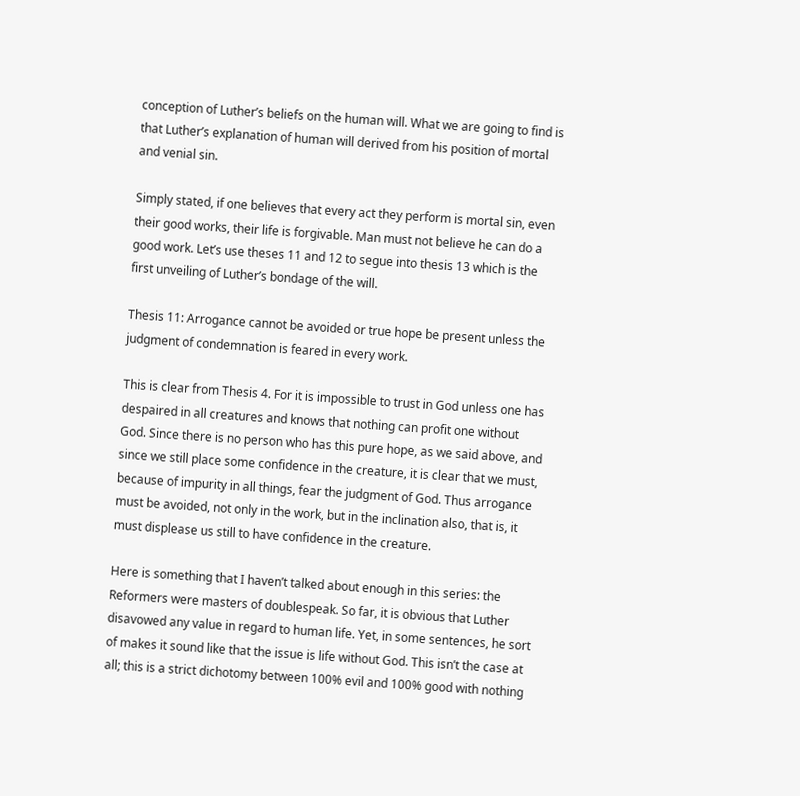conception of Luther’s beliefs on the human will. What we are going to find is that Luther’s explanation of human will derived from his position of mortal and venial sin.

Simply stated, if one believes that every act they perform is mortal sin, even their good works, their life is forgivable. Man must not believe he can do a good work. Let’s use theses 11 and 12 to segue into thesis 13 which is the first unveiling of Luther’s bondage of the will.

Thesis 11: Arrogance cannot be avoided or true hope be present unless the judgment of condemnation is feared in every work.

This is clear from Thesis 4. For it is impossible to trust in God unless one has despaired in all creatures and knows that nothing can profit one without God. Since there is no person who has this pure hope, as we said above, and since we still place some confidence in the creature, it is clear that we must, because of impurity in all things, fear the judgment of God. Thus arrogance must be avoided, not only in the work, but in the inclination also, that is, it must displease us still to have confidence in the creature.

Here is something that I haven’t talked about enough in this series: the Reformers were masters of doublespeak. So far, it is obvious that Luther disavowed any value in regard to human life. Yet, in some sentences, he sort of makes it sound like that the issue is life without God. This isn’t the case at all; this is a strict dichotomy between 100% evil and 100% good with nothing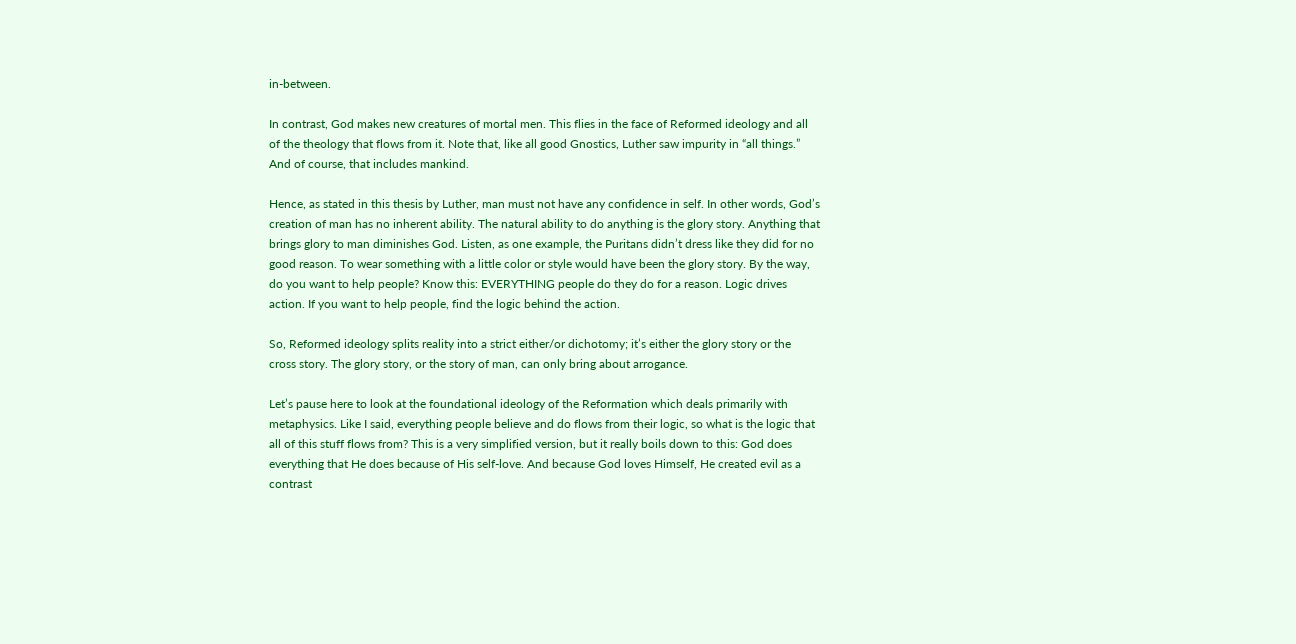in-between.

In contrast, God makes new creatures of mortal men. This flies in the face of Reformed ideology and all of the theology that flows from it. Note that, like all good Gnostics, Luther saw impurity in “all things.” And of course, that includes mankind.

Hence, as stated in this thesis by Luther, man must not have any confidence in self. In other words, God’s creation of man has no inherent ability. The natural ability to do anything is the glory story. Anything that brings glory to man diminishes God. Listen, as one example, the Puritans didn’t dress like they did for no good reason. To wear something with a little color or style would have been the glory story. By the way, do you want to help people? Know this: EVERYTHING people do they do for a reason. Logic drives action. If you want to help people, find the logic behind the action.

So, Reformed ideology splits reality into a strict either/or dichotomy; it’s either the glory story or the cross story. The glory story, or the story of man, can only bring about arrogance.

Let’s pause here to look at the foundational ideology of the Reformation which deals primarily with metaphysics. Like I said, everything people believe and do flows from their logic, so what is the logic that all of this stuff flows from? This is a very simplified version, but it really boils down to this: God does everything that He does because of His self-love. And because God loves Himself, He created evil as a contrast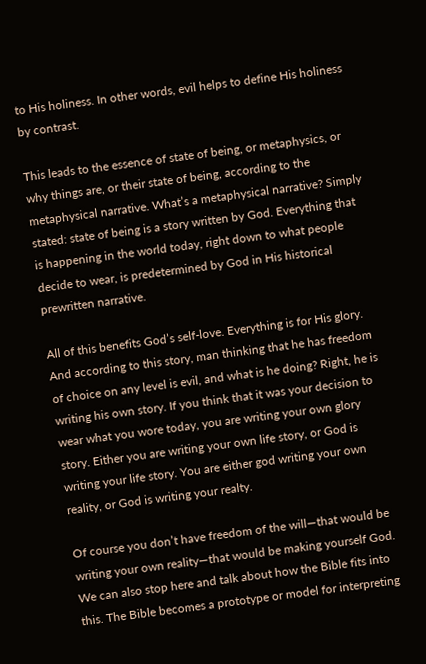to His holiness. In other words, evil helps to define His holiness by contrast.

This leads to the essence of state of being, or metaphysics, or why things are, or their state of being, according to the metaphysical narrative. What’s a metaphysical narrative? Simply stated: state of being is a story written by God. Everything that is happening in the world today, right down to what people decide to wear, is predetermined by God in His historical prewritten narrative.

All of this benefits God’s self-love. Everything is for His glory. And according to this story, man thinking that he has freedom of choice on any level is evil, and what is he doing? Right, he is writing his own story. If you think that it was your decision to wear what you wore today, you are writing your own glory story. Either you are writing your own life story, or God is writing your life story. You are either god writing your own reality, or God is writing your realty.

Of course you don’t have freedom of the will—that would be writing your own reality—that would be making yourself God. We can also stop here and talk about how the Bible fits into this. The Bible becomes a prototype or model for interpreting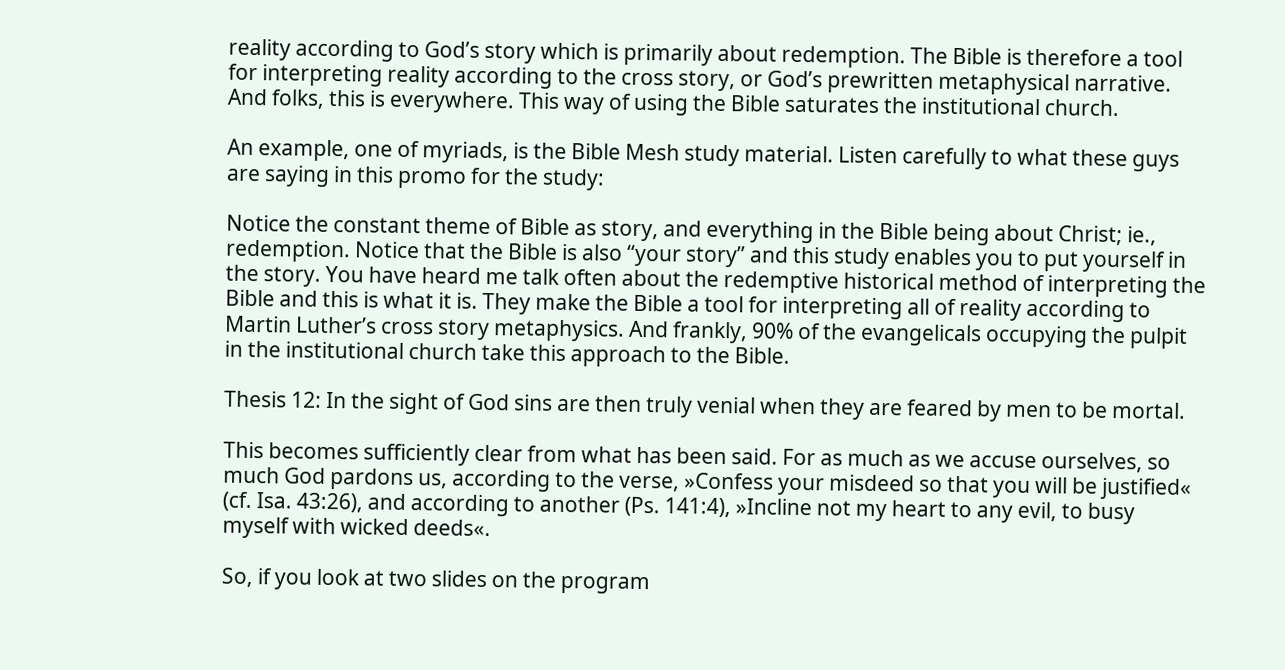reality according to God’s story which is primarily about redemption. The Bible is therefore a tool for interpreting reality according to the cross story, or God’s prewritten metaphysical narrative. And folks, this is everywhere. This way of using the Bible saturates the institutional church.

An example, one of myriads, is the Bible Mesh study material. Listen carefully to what these guys are saying in this promo for the study:

Notice the constant theme of Bible as story, and everything in the Bible being about Christ; ie., redemption. Notice that the Bible is also “your story” and this study enables you to put yourself in the story. You have heard me talk often about the redemptive historical method of interpreting the Bible and this is what it is. They make the Bible a tool for interpreting all of reality according to Martin Luther’s cross story metaphysics. And frankly, 90% of the evangelicals occupying the pulpit in the institutional church take this approach to the Bible.

Thesis 12: In the sight of God sins are then truly venial when they are feared by men to be mortal.

This becomes sufficiently clear from what has been said. For as much as we accuse ourselves, so much God pardons us, according to the verse, »Confess your misdeed so that you will be justified« (cf. Isa. 43:26), and according to another (Ps. 141:4), »Incline not my heart to any evil, to busy myself with wicked deeds«.

So, if you look at two slides on the program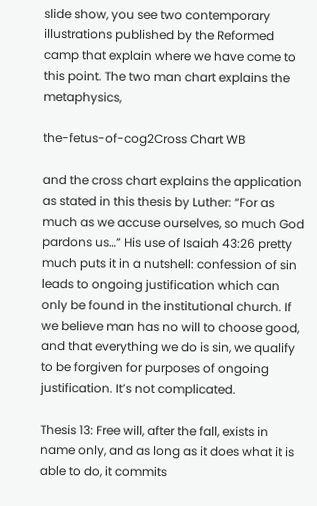slide show, you see two contemporary illustrations published by the Reformed camp that explain where we have come to this point. The two man chart explains the metaphysics,

the-fetus-of-cog2Cross Chart WB

and the cross chart explains the application as stated in this thesis by Luther: “For as much as we accuse ourselves, so much God pardons us…” His use of Isaiah 43:26 pretty much puts it in a nutshell: confession of sin leads to ongoing justification which can only be found in the institutional church. If we believe man has no will to choose good, and that everything we do is sin, we qualify to be forgiven for purposes of ongoing justification. It’s not complicated.

Thesis 13: Free will, after the fall, exists in name only, and as long as it does what it is able to do, it commits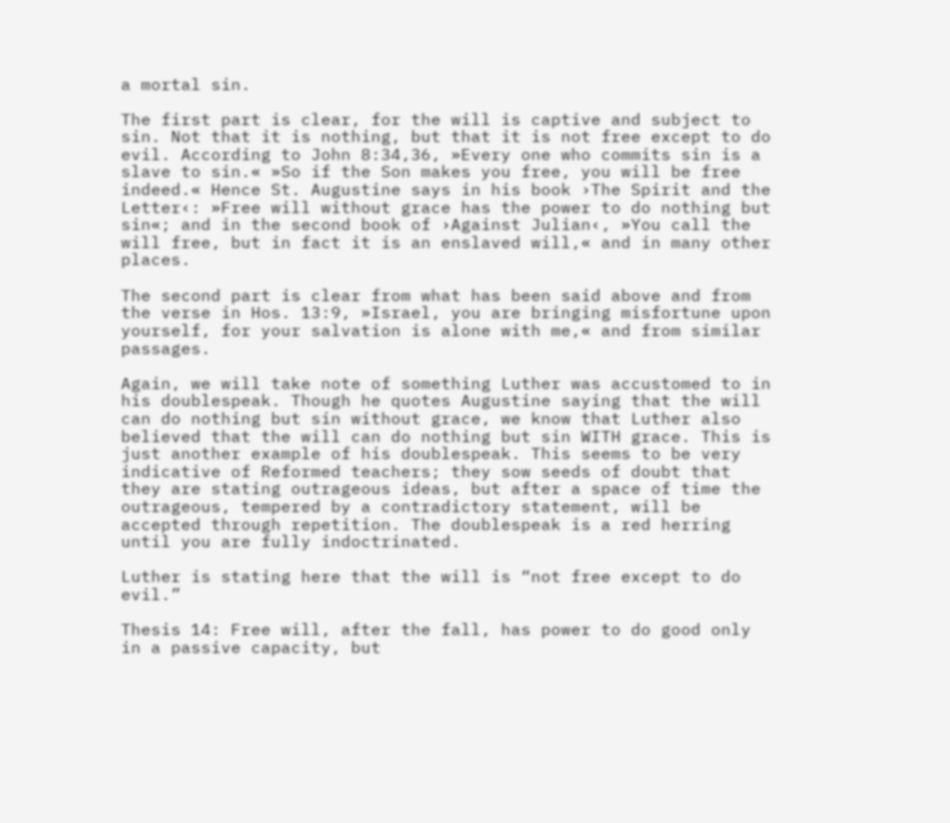a mortal sin.

The first part is clear, for the will is captive and subject to sin. Not that it is nothing, but that it is not free except to do evil. According to John 8:34,36, »Every one who commits sin is a slave to sin.« »So if the Son makes you free, you will be free indeed.« Hence St. Augustine says in his book ›The Spirit and the Letter‹: »Free will without grace has the power to do nothing but sin«; and in the second book of ›Against Julian‹, »You call the will free, but in fact it is an enslaved will,« and in many other places.

The second part is clear from what has been said above and from the verse in Hos. 13:9, »Israel, you are bringing misfortune upon yourself, for your salvation is alone with me,« and from similar passages.

Again, we will take note of something Luther was accustomed to in his doublespeak. Though he quotes Augustine saying that the will can do nothing but sin without grace, we know that Luther also believed that the will can do nothing but sin WITH grace. This is just another example of his doublespeak. This seems to be very indicative of Reformed teachers; they sow seeds of doubt that they are stating outrageous ideas, but after a space of time the outrageous, tempered by a contradictory statement, will be accepted through repetition. The doublespeak is a red herring until you are fully indoctrinated.

Luther is stating here that the will is “not free except to do evil.”

Thesis 14: Free will, after the fall, has power to do good only in a passive capacity, but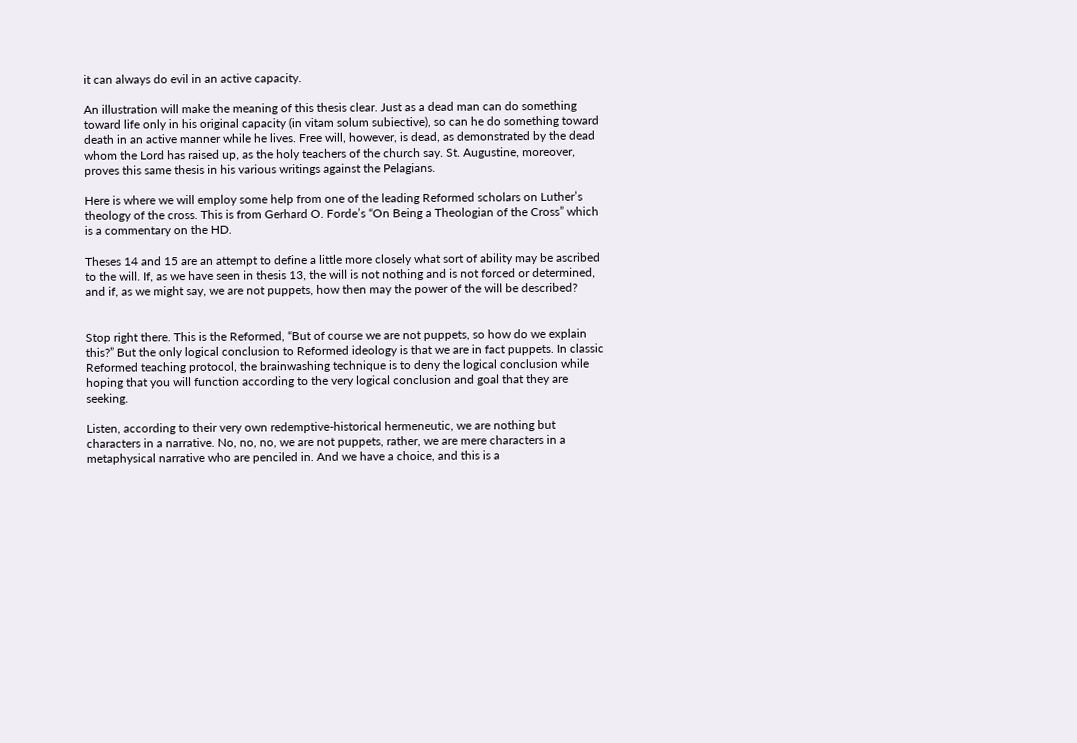it can always do evil in an active capacity.

An illustration will make the meaning of this thesis clear. Just as a dead man can do something toward life only in his original capacity (in vitam solum subiective), so can he do something toward death in an active manner while he lives. Free will, however, is dead, as demonstrated by the dead whom the Lord has raised up, as the holy teachers of the church say. St. Augustine, moreover, proves this same thesis in his various writings against the Pelagians.

Here is where we will employ some help from one of the leading Reformed scholars on Luther’s theology of the cross. This is from Gerhard O. Forde’s “On Being a Theologian of the Cross” which is a commentary on the HD.

Theses 14 and 15 are an attempt to define a little more closely what sort of ability may be ascribed to the will. If, as we have seen in thesis 13, the will is not nothing and is not forced or determined, and if, as we might say, we are not puppets, how then may the power of the will be described?


Stop right there. This is the Reformed, “But of course we are not puppets, so how do we explain this?” But the only logical conclusion to Reformed ideology is that we are in fact puppets. In classic Reformed teaching protocol, the brainwashing technique is to deny the logical conclusion while hoping that you will function according to the very logical conclusion and goal that they are seeking.

Listen, according to their very own redemptive-historical hermeneutic, we are nothing but characters in a narrative. No, no, no, we are not puppets, rather, we are mere characters in a metaphysical narrative who are penciled in. And we have a choice, and this is a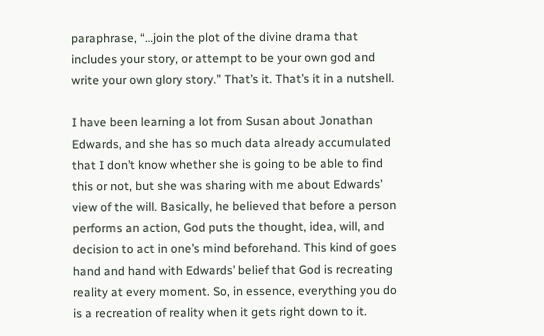paraphrase, “…join the plot of the divine drama that includes your story, or attempt to be your own god and write your own glory story.” That’s it. That’s it in a nutshell.

I have been learning a lot from Susan about Jonathan Edwards, and she has so much data already accumulated that I don’t know whether she is going to be able to find this or not, but she was sharing with me about Edwards’ view of the will. Basically, he believed that before a person performs an action, God puts the thought, idea, will, and decision to act in one’s mind beforehand. This kind of goes hand and hand with Edwards’ belief that God is recreating reality at every moment. So, in essence, everything you do is a recreation of reality when it gets right down to it.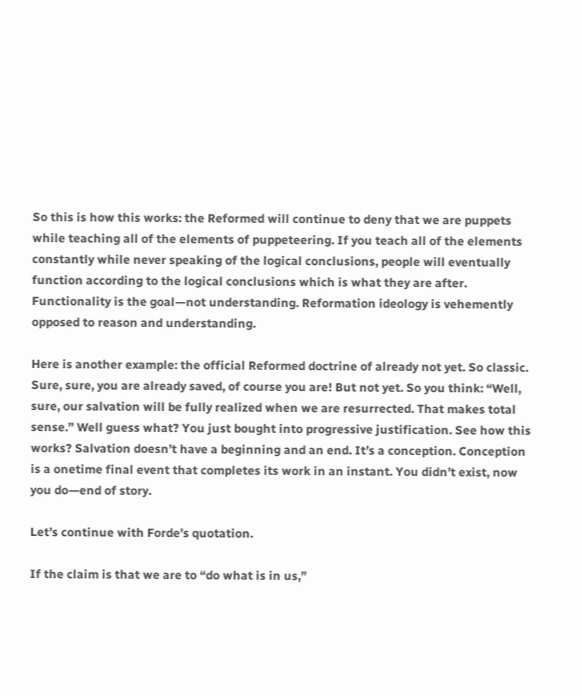So this is how this works: the Reformed will continue to deny that we are puppets while teaching all of the elements of puppeteering. If you teach all of the elements constantly while never speaking of the logical conclusions, people will eventually function according to the logical conclusions which is what they are after. Functionality is the goal—not understanding. Reformation ideology is vehemently opposed to reason and understanding.

Here is another example: the official Reformed doctrine of already not yet. So classic. Sure, sure, you are already saved, of course you are! But not yet. So you think: “Well, sure, our salvation will be fully realized when we are resurrected. That makes total sense.” Well guess what? You just bought into progressive justification. See how this works? Salvation doesn’t have a beginning and an end. It’s a conception. Conception is a onetime final event that completes its work in an instant. You didn’t exist, now you do—end of story.

Let’s continue with Forde’s quotation.

If the claim is that we are to “do what is in us,”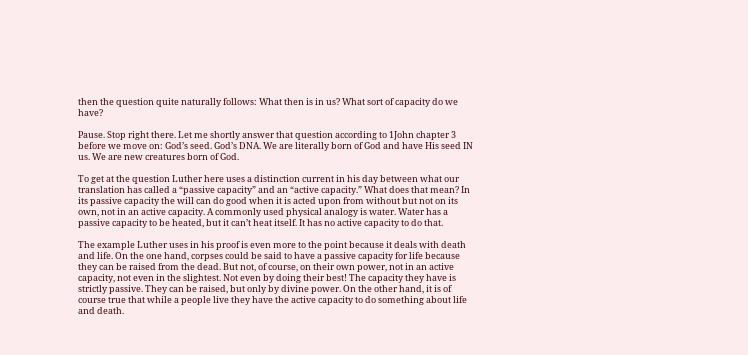then the question quite naturally follows: What then is in us? What sort of capacity do we have?

Pause. Stop right there. Let me shortly answer that question according to 1John chapter 3 before we move on: God’s seed. God’s DNA. We are literally born of God and have His seed IN us. We are new creatures born of God.

To get at the question Luther here uses a distinction current in his day between what our translation has called a “passive capacity” and an “active capacity.” What does that mean? In its passive capacity the will can do good when it is acted upon from without but not on its own, not in an active capacity. A commonly used physical analogy is water. Water has a passive capacity to be heated, but it can’t heat itself. It has no active capacity to do that.

The example Luther uses in his proof is even more to the point because it deals with death and life. On the one hand, corpses could be said to have a passive capacity for life because they can be raised from the dead. But not, of course, on their own power, not in an active capacity, not even in the slightest. Not even by doing their best! The capacity they have is strictly passive. They can be raised, but only by divine power. On the other hand, it is of course true that while a people live they have the active capacity to do something about life and death.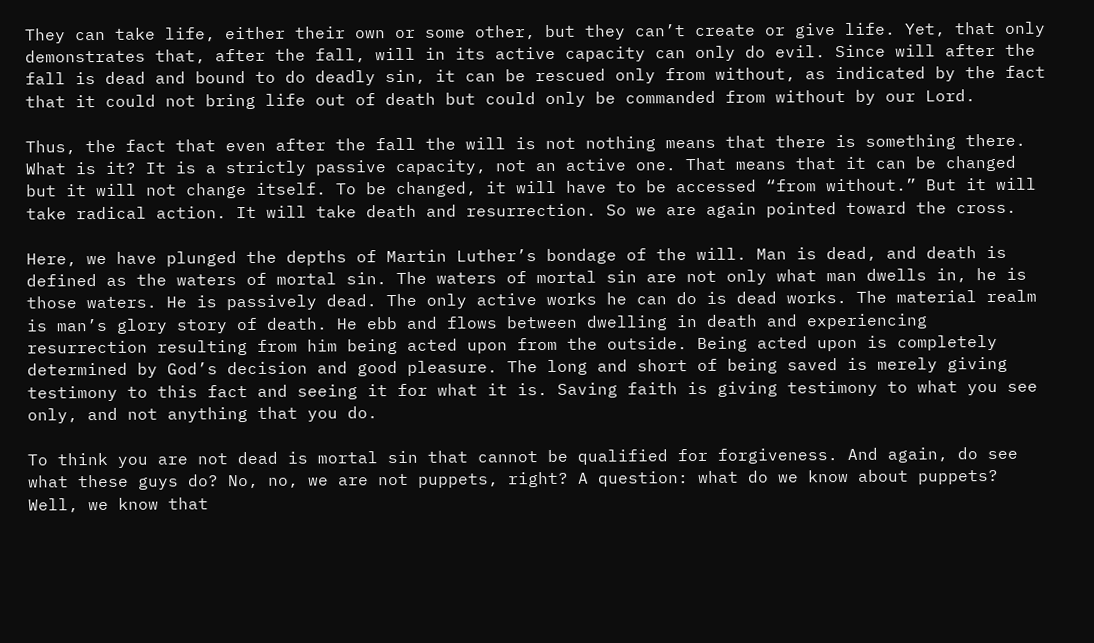They can take life, either their own or some other, but they can’t create or give life. Yet, that only demonstrates that, after the fall, will in its active capacity can only do evil. Since will after the fall is dead and bound to do deadly sin, it can be rescued only from without, as indicated by the fact that it could not bring life out of death but could only be commanded from without by our Lord.

Thus, the fact that even after the fall the will is not nothing means that there is something there. What is it? It is a strictly passive capacity, not an active one. That means that it can be changed but it will not change itself. To be changed, it will have to be accessed “from without.” But it will take radical action. It will take death and resurrection. So we are again pointed toward the cross.

Here, we have plunged the depths of Martin Luther’s bondage of the will. Man is dead, and death is defined as the waters of mortal sin. The waters of mortal sin are not only what man dwells in, he is those waters. He is passively dead. The only active works he can do is dead works. The material realm is man’s glory story of death. He ebb and flows between dwelling in death and experiencing resurrection resulting from him being acted upon from the outside. Being acted upon is completely determined by God’s decision and good pleasure. The long and short of being saved is merely giving testimony to this fact and seeing it for what it is. Saving faith is giving testimony to what you see only, and not anything that you do.

To think you are not dead is mortal sin that cannot be qualified for forgiveness. And again, do see what these guys do? No, no, we are not puppets, right? A question: what do we know about puppets? Well, we know that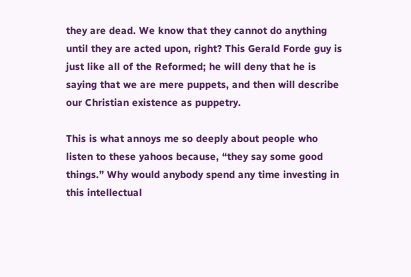they are dead. We know that they cannot do anything until they are acted upon, right? This Gerald Forde guy is just like all of the Reformed; he will deny that he is saying that we are mere puppets, and then will describe our Christian existence as puppetry.

This is what annoys me so deeply about people who listen to these yahoos because, “they say some good things.” Why would anybody spend any time investing in this intellectual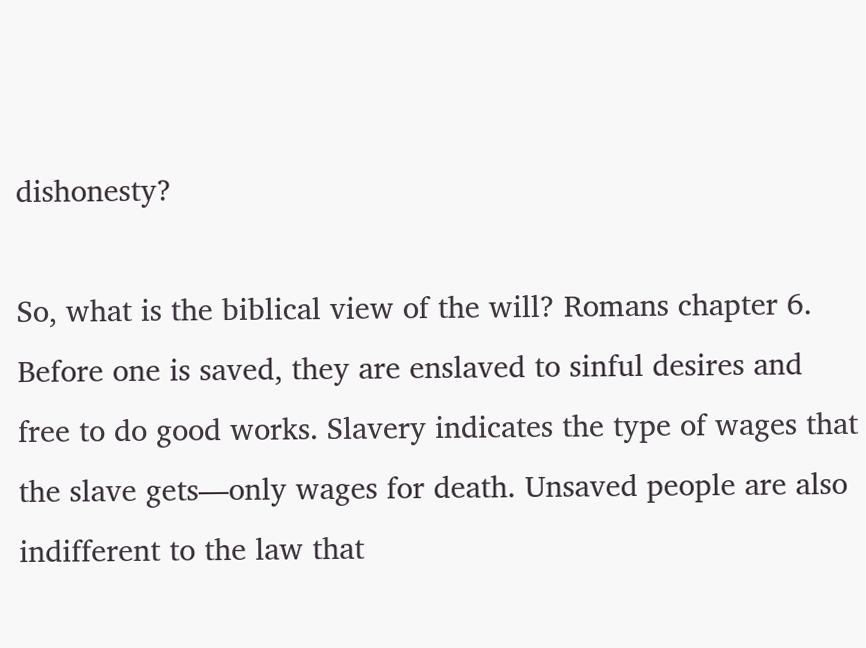dishonesty?

So, what is the biblical view of the will? Romans chapter 6. Before one is saved, they are enslaved to sinful desires and free to do good works. Slavery indicates the type of wages that the slave gets—only wages for death. Unsaved people are also indifferent to the law that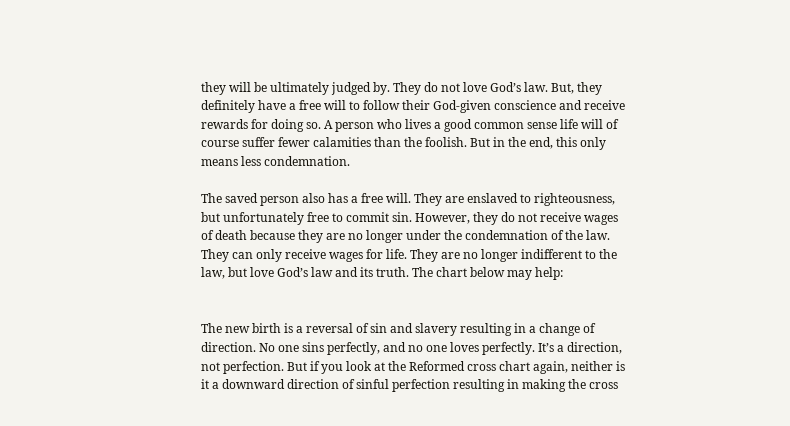they will be ultimately judged by. They do not love God’s law. But, they definitely have a free will to follow their God-given conscience and receive rewards for doing so. A person who lives a good common sense life will of course suffer fewer calamities than the foolish. But in the end, this only means less condemnation.

The saved person also has a free will. They are enslaved to righteousness, but unfortunately free to commit sin. However, they do not receive wages of death because they are no longer under the condemnation of the law. They can only receive wages for life. They are no longer indifferent to the law, but love God’s law and its truth. The chart below may help:


The new birth is a reversal of sin and slavery resulting in a change of direction. No one sins perfectly, and no one loves perfectly. It’s a direction, not perfection. But if you look at the Reformed cross chart again, neither is it a downward direction of sinful perfection resulting in making the cross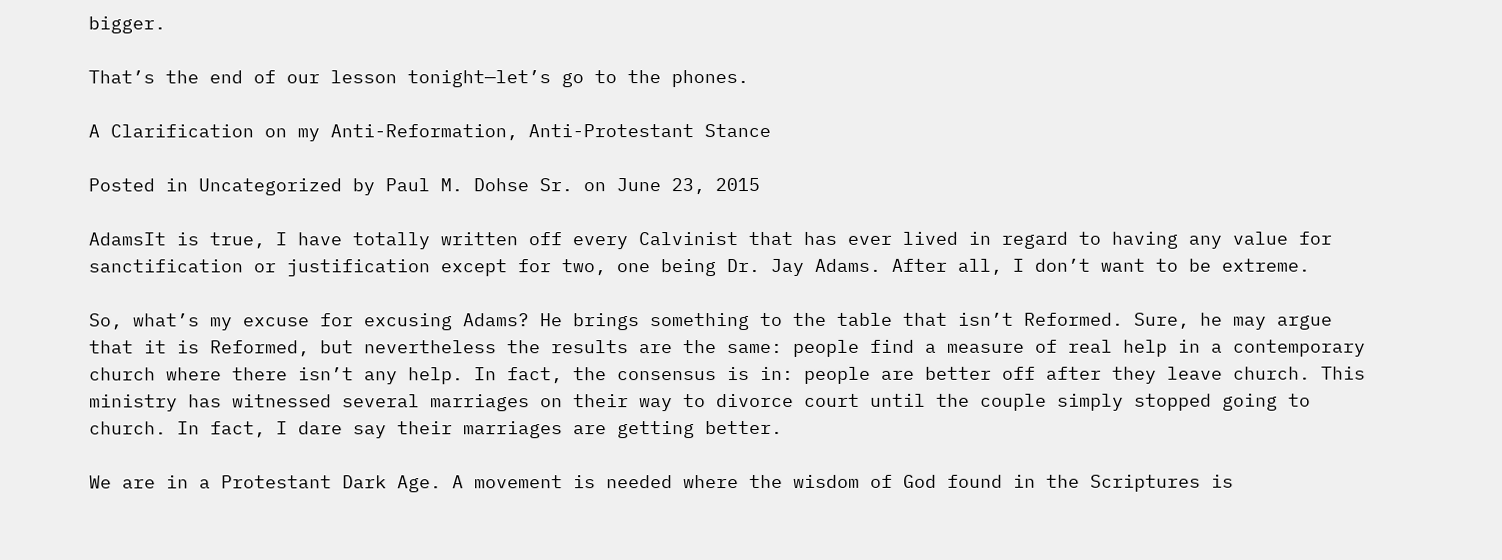bigger.

That’s the end of our lesson tonight—let’s go to the phones.

A Clarification on my Anti-Reformation, Anti-Protestant Stance

Posted in Uncategorized by Paul M. Dohse Sr. on June 23, 2015

AdamsIt is true, I have totally written off every Calvinist that has ever lived in regard to having any value for sanctification or justification except for two, one being Dr. Jay Adams. After all, I don’t want to be extreme.

So, what’s my excuse for excusing Adams? He brings something to the table that isn’t Reformed. Sure, he may argue that it is Reformed, but nevertheless the results are the same: people find a measure of real help in a contemporary church where there isn’t any help. In fact, the consensus is in: people are better off after they leave church. This ministry has witnessed several marriages on their way to divorce court until the couple simply stopped going to church. In fact, I dare say their marriages are getting better.

We are in a Protestant Dark Age. A movement is needed where the wisdom of God found in the Scriptures is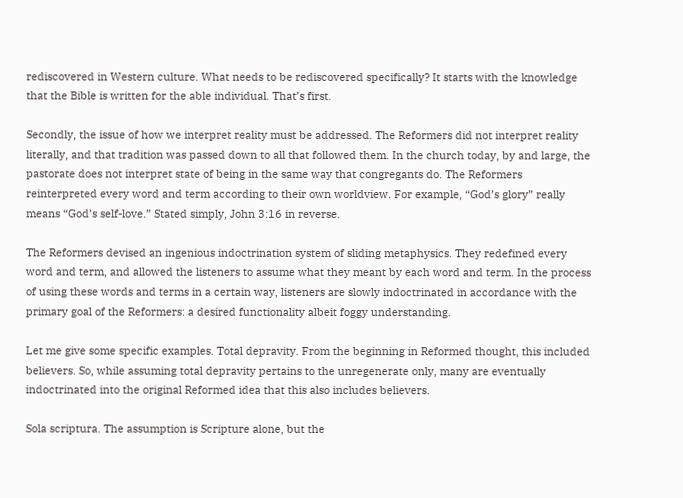rediscovered in Western culture. What needs to be rediscovered specifically? It starts with the knowledge that the Bible is written for the able individual. That’s first.

Secondly, the issue of how we interpret reality must be addressed. The Reformers did not interpret reality literally, and that tradition was passed down to all that followed them. In the church today, by and large, the pastorate does not interpret state of being in the same way that congregants do. The Reformers reinterpreted every word and term according to their own worldview. For example, “God’s glory” really means “God’s self-love.” Stated simply, John 3:16 in reverse.

The Reformers devised an ingenious indoctrination system of sliding metaphysics. They redefined every word and term, and allowed the listeners to assume what they meant by each word and term. In the process of using these words and terms in a certain way, listeners are slowly indoctrinated in accordance with the primary goal of the Reformers: a desired functionality albeit foggy understanding.

Let me give some specific examples. Total depravity. From the beginning in Reformed thought, this included believers. So, while assuming total depravity pertains to the unregenerate only, many are eventually indoctrinated into the original Reformed idea that this also includes believers.

Sola scriptura. The assumption is Scripture alone, but the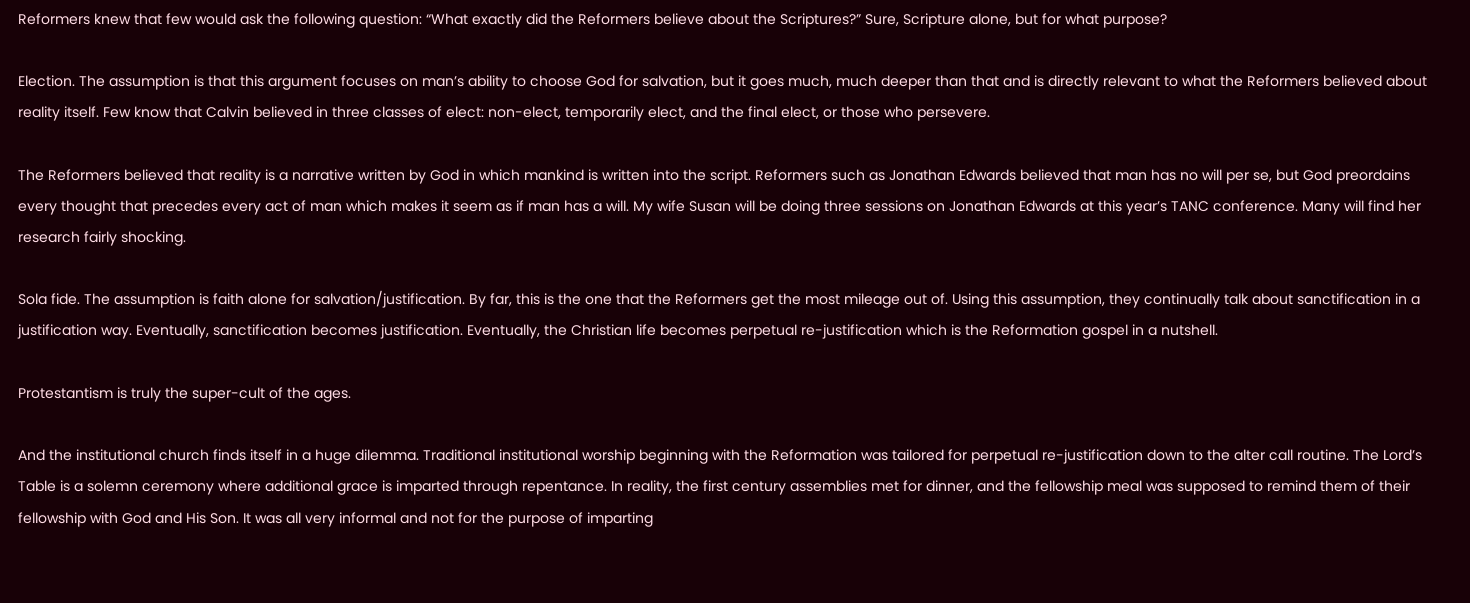Reformers knew that few would ask the following question: “What exactly did the Reformers believe about the Scriptures?” Sure, Scripture alone, but for what purpose?

Election. The assumption is that this argument focuses on man’s ability to choose God for salvation, but it goes much, much deeper than that and is directly relevant to what the Reformers believed about reality itself. Few know that Calvin believed in three classes of elect: non-elect, temporarily elect, and the final elect, or those who persevere.

The Reformers believed that reality is a narrative written by God in which mankind is written into the script. Reformers such as Jonathan Edwards believed that man has no will per se, but God preordains every thought that precedes every act of man which makes it seem as if man has a will. My wife Susan will be doing three sessions on Jonathan Edwards at this year’s TANC conference. Many will find her research fairly shocking.

Sola fide. The assumption is faith alone for salvation/justification. By far, this is the one that the Reformers get the most mileage out of. Using this assumption, they continually talk about sanctification in a justification way. Eventually, sanctification becomes justification. Eventually, the Christian life becomes perpetual re-justification which is the Reformation gospel in a nutshell.

Protestantism is truly the super-cult of the ages.

And the institutional church finds itself in a huge dilemma. Traditional institutional worship beginning with the Reformation was tailored for perpetual re-justification down to the alter call routine. The Lord’s Table is a solemn ceremony where additional grace is imparted through repentance. In reality, the first century assemblies met for dinner, and the fellowship meal was supposed to remind them of their fellowship with God and His Son. It was all very informal and not for the purpose of imparting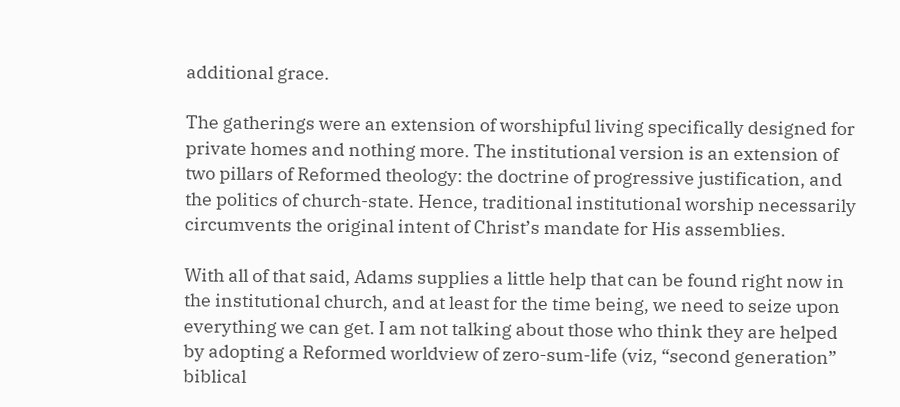additional grace.

The gatherings were an extension of worshipful living specifically designed for private homes and nothing more. The institutional version is an extension of two pillars of Reformed theology: the doctrine of progressive justification, and the politics of church-state. Hence, traditional institutional worship necessarily circumvents the original intent of Christ’s mandate for His assemblies.

With all of that said, Adams supplies a little help that can be found right now in the institutional church, and at least for the time being, we need to seize upon everything we can get. I am not talking about those who think they are helped by adopting a Reformed worldview of zero-sum-life (viz, “second generation” biblical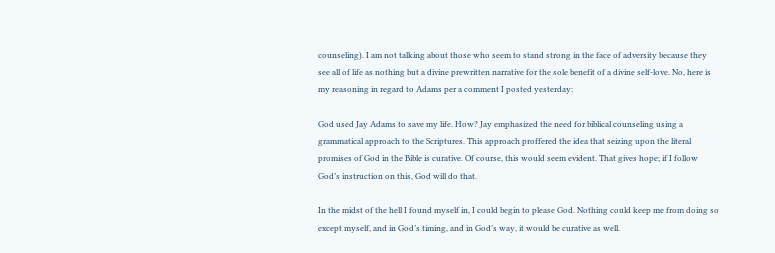counseling). I am not talking about those who seem to stand strong in the face of adversity because they see all of life as nothing but a divine prewritten narrative for the sole benefit of a divine self-love. No, here is my reasoning in regard to Adams per a comment I posted yesterday:

God used Jay Adams to save my life. How? Jay emphasized the need for biblical counseling using a grammatical approach to the Scriptures. This approach proffered the idea that seizing upon the literal promises of God in the Bible is curative. Of course, this would seem evident. That gives hope; if I follow God’s instruction on this, God will do that.

In the midst of the hell I found myself in, I could begin to please God. Nothing could keep me from doing so except myself, and in God’s timing, and in God’s way, it would be curative as well.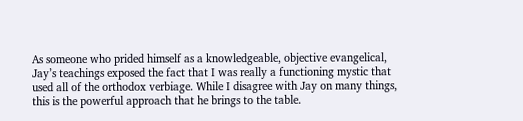As someone who prided himself as a knowledgeable, objective evangelical, Jay’s teachings exposed the fact that I was really a functioning mystic that used all of the orthodox verbiage. While I disagree with Jay on many things, this is the powerful approach that he brings to the table.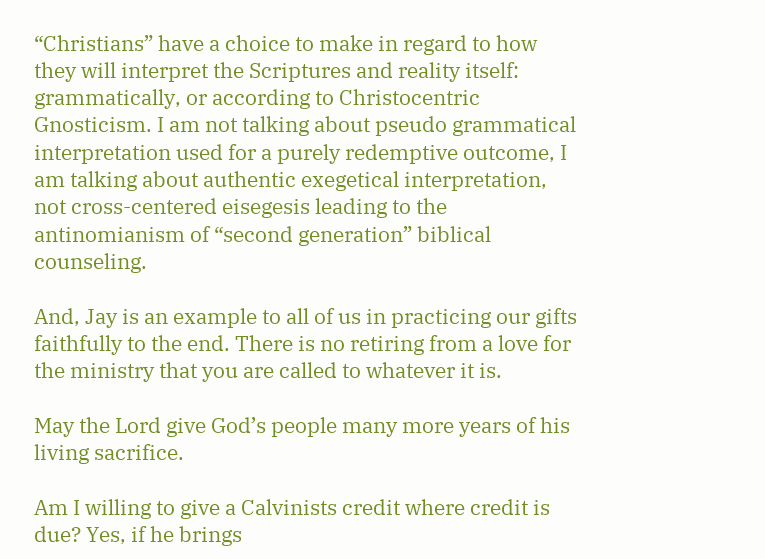“Christians” have a choice to make in regard to how they will interpret the Scriptures and reality itself: grammatically, or according to Christocentric Gnosticism. I am not talking about pseudo grammatical interpretation used for a purely redemptive outcome, I am talking about authentic exegetical interpretation, not cross-centered eisegesis leading to the antinomianism of “second generation” biblical counseling.

And, Jay is an example to all of us in practicing our gifts faithfully to the end. There is no retiring from a love for the ministry that you are called to whatever it is.

May the Lord give God’s people many more years of his living sacrifice.

Am I willing to give a Calvinists credit where credit is due? Yes, if he brings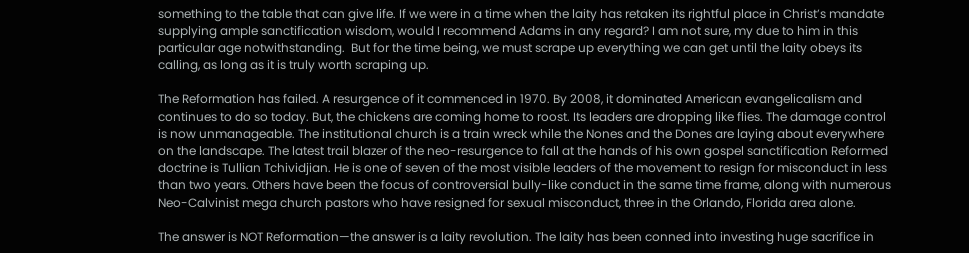something to the table that can give life. If we were in a time when the laity has retaken its rightful place in Christ’s mandate supplying ample sanctification wisdom, would I recommend Adams in any regard? I am not sure, my due to him in this particular age notwithstanding.  But for the time being, we must scrape up everything we can get until the laity obeys its calling, as long as it is truly worth scraping up.

The Reformation has failed. A resurgence of it commenced in 1970. By 2008, it dominated American evangelicalism and continues to do so today. But, the chickens are coming home to roost. Its leaders are dropping like flies. The damage control is now unmanageable. The institutional church is a train wreck while the Nones and the Dones are laying about everywhere on the landscape. The latest trail blazer of the neo-resurgence to fall at the hands of his own gospel sanctification Reformed doctrine is Tullian Tchividjian. He is one of seven of the most visible leaders of the movement to resign for misconduct in less than two years. Others have been the focus of controversial bully-like conduct in the same time frame, along with numerous Neo-Calvinist mega church pastors who have resigned for sexual misconduct, three in the Orlando, Florida area alone.

The answer is NOT Reformation—the answer is a laity revolution. The laity has been conned into investing huge sacrifice in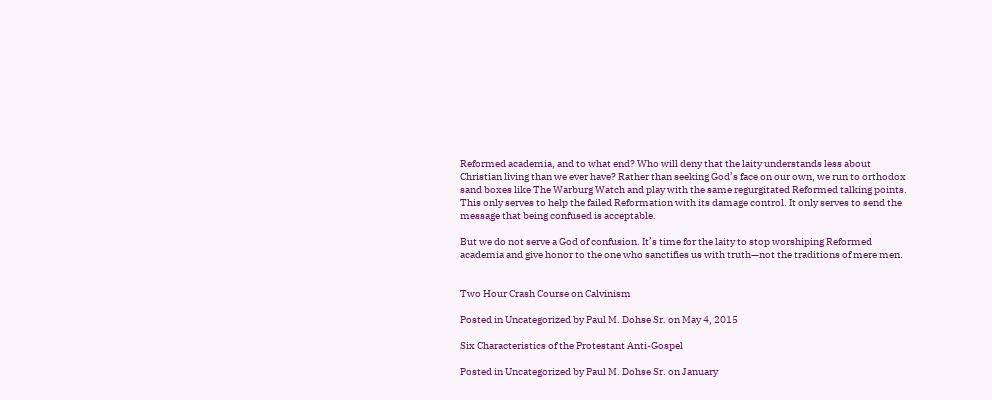Reformed academia, and to what end? Who will deny that the laity understands less about Christian living than we ever have? Rather than seeking God’s face on our own, we run to orthodox sand boxes like The Warburg Watch and play with the same regurgitated Reformed talking points. This only serves to help the failed Reformation with its damage control. It only serves to send the message that being confused is acceptable.

But we do not serve a God of confusion. It’s time for the laity to stop worshiping Reformed academia and give honor to the one who sanctifies us with truth—not the traditions of mere men.


Two Hour Crash Course on Calvinism

Posted in Uncategorized by Paul M. Dohse Sr. on May 4, 2015

Six Characteristics of the Protestant Anti-Gospel

Posted in Uncategorized by Paul M. Dohse Sr. on January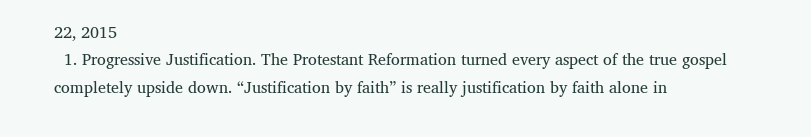22, 2015
  1. Progressive Justification. The Protestant Reformation turned every aspect of the true gospel completely upside down. “Justification by faith” is really justification by faith alone in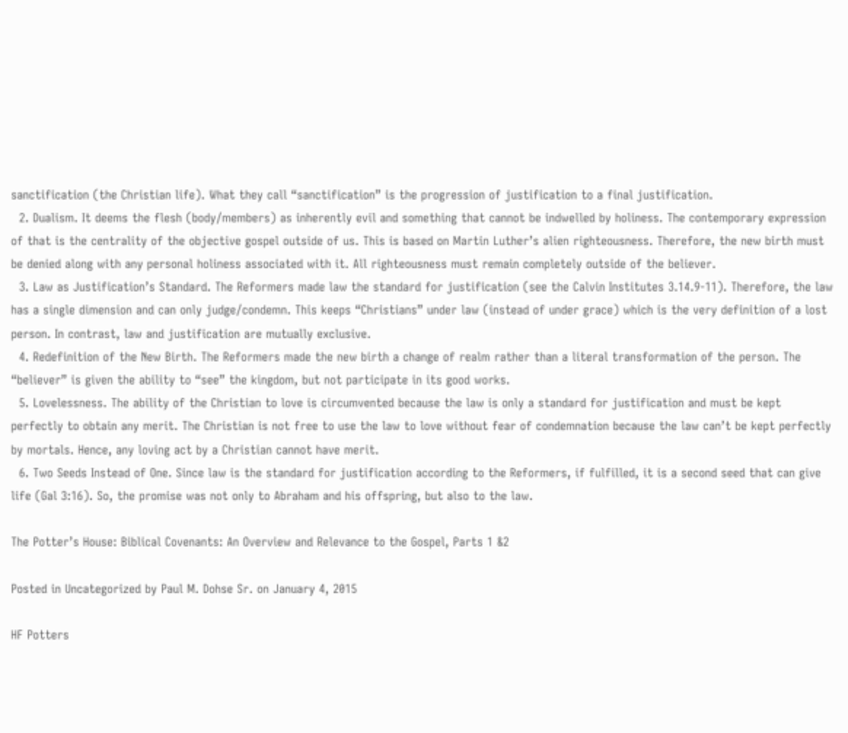sanctification (the Christian life). What they call “sanctification” is the progression of justification to a final justification.
  2. Dualism. It deems the flesh (body/members) as inherently evil and something that cannot be indwelled by holiness. The contemporary expression of that is the centrality of the objective gospel outside of us. This is based on Martin Luther’s alien righteousness. Therefore, the new birth must be denied along with any personal holiness associated with it. All righteousness must remain completely outside of the believer.
  3. Law as Justification’s Standard. The Reformers made law the standard for justification (see the Calvin Institutes 3.14.9-11). Therefore, the law has a single dimension and can only judge/condemn. This keeps “Christians” under law (instead of under grace) which is the very definition of a lost person. In contrast, law and justification are mutually exclusive.
  4. Redefinition of the New Birth. The Reformers made the new birth a change of realm rather than a literal transformation of the person. The “believer” is given the ability to “see” the kingdom, but not participate in its good works.
  5. Lovelessness. The ability of the Christian to love is circumvented because the law is only a standard for justification and must be kept perfectly to obtain any merit. The Christian is not free to use the law to love without fear of condemnation because the law can’t be kept perfectly by mortals. Hence, any loving act by a Christian cannot have merit.
  6. Two Seeds Instead of One. Since law is the standard for justification according to the Reformers, if fulfilled, it is a second seed that can give life (Gal 3:16). So, the promise was not only to Abraham and his offspring, but also to the law.

The Potter’s House: Biblical Covenants: An Overview and Relevance to the Gospel, Parts 1 &2

Posted in Uncategorized by Paul M. Dohse Sr. on January 4, 2015

HF Potters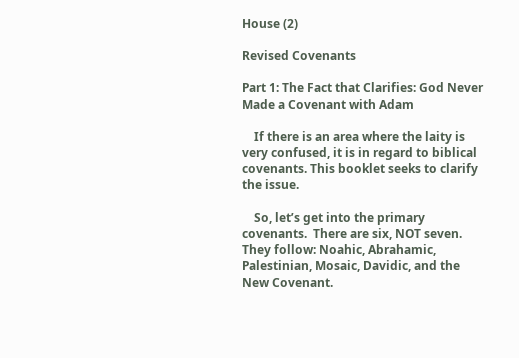House (2)

Revised Covenants

Part 1: The Fact that Clarifies: God Never Made a Covenant with Adam

    If there is an area where the laity is very confused, it is in regard to biblical covenants. This booklet seeks to clarify the issue.

    So, let’s get into the primary covenants.  There are six, NOT seven. They follow: Noahic, Abrahamic, Palestinian, Mosaic, Davidic, and the New Covenant.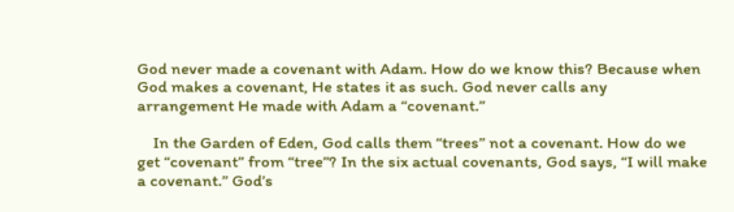God never made a covenant with Adam. How do we know this? Because when God makes a covenant, He states it as such. God never calls any arrangement He made with Adam a “covenant.”

    In the Garden of Eden, God calls them “trees” not a covenant. How do we get “covenant” from “tree”? In the six actual covenants, God says, “I will make a covenant.” God’s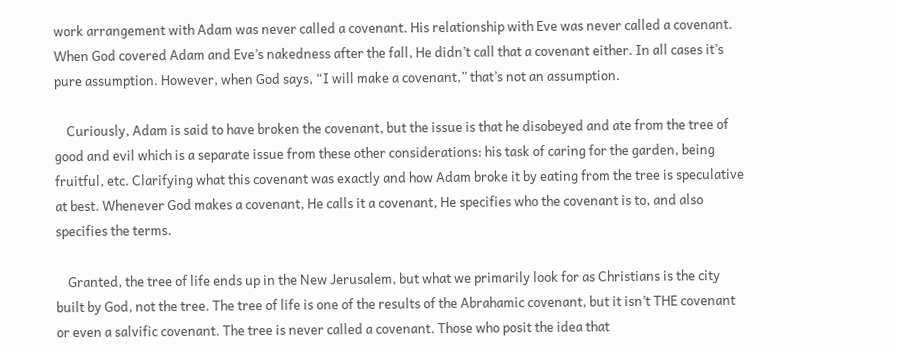work arrangement with Adam was never called a covenant. His relationship with Eve was never called a covenant. When God covered Adam and Eve’s nakedness after the fall, He didn’t call that a covenant either. In all cases it’s pure assumption. However, when God says, “I will make a covenant,” that’s not an assumption.

    Curiously, Adam is said to have broken the covenant, but the issue is that he disobeyed and ate from the tree of good and evil which is a separate issue from these other considerations: his task of caring for the garden, being fruitful, etc. Clarifying what this covenant was exactly and how Adam broke it by eating from the tree is speculative at best. Whenever God makes a covenant, He calls it a covenant, He specifies who the covenant is to, and also specifies the terms.

    Granted, the tree of life ends up in the New Jerusalem, but what we primarily look for as Christians is the city built by God, not the tree. The tree of life is one of the results of the Abrahamic covenant, but it isn’t THE covenant or even a salvific covenant. The tree is never called a covenant. Those who posit the idea that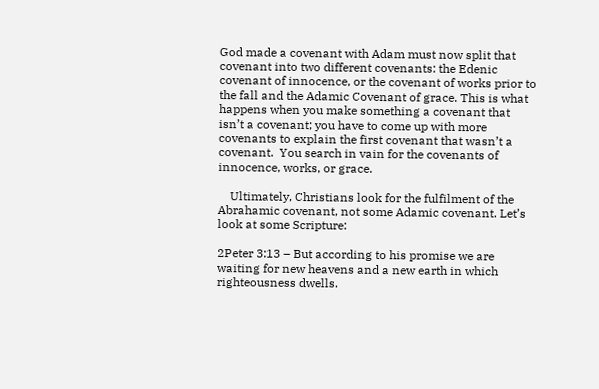God made a covenant with Adam must now split that covenant into two different covenants: the Edenic covenant of innocence, or the covenant of works prior to the fall and the Adamic Covenant of grace. This is what happens when you make something a covenant that isn’t a covenant; you have to come up with more covenants to explain the first covenant that wasn’t a covenant.  You search in vain for the covenants of innocence, works, or grace.

    Ultimately, Christians look for the fulfilment of the Abrahamic covenant, not some Adamic covenant. Let’s look at some Scripture:

2Peter 3:13 – But according to his promise we are waiting for new heavens and a new earth in which righteousness dwells.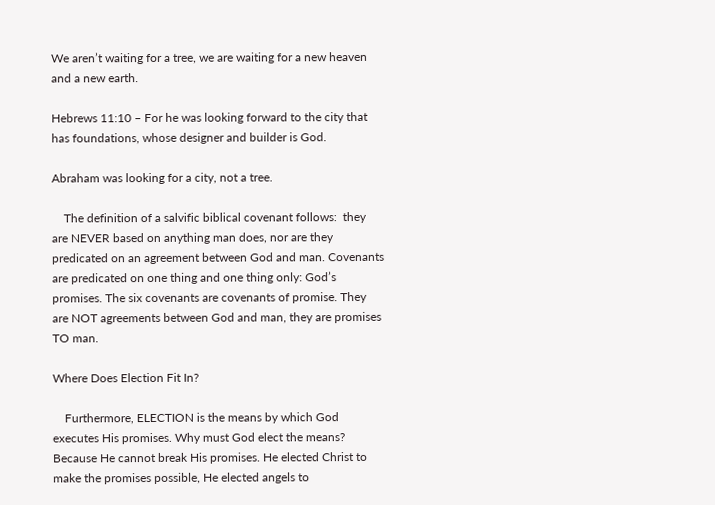We aren’t waiting for a tree, we are waiting for a new heaven and a new earth.

Hebrews 11:10 – For he was looking forward to the city that has foundations, whose designer and builder is God.

Abraham was looking for a city, not a tree.

    The definition of a salvific biblical covenant follows:  they are NEVER based on anything man does, nor are they predicated on an agreement between God and man. Covenants are predicated on one thing and one thing only: God’s promises. The six covenants are covenants of promise. They are NOT agreements between God and man, they are promises TO man.

Where Does Election Fit In?

    Furthermore, ELECTION is the means by which God executes His promises. Why must God elect the means? Because He cannot break His promises. He elected Christ to make the promises possible, He elected angels to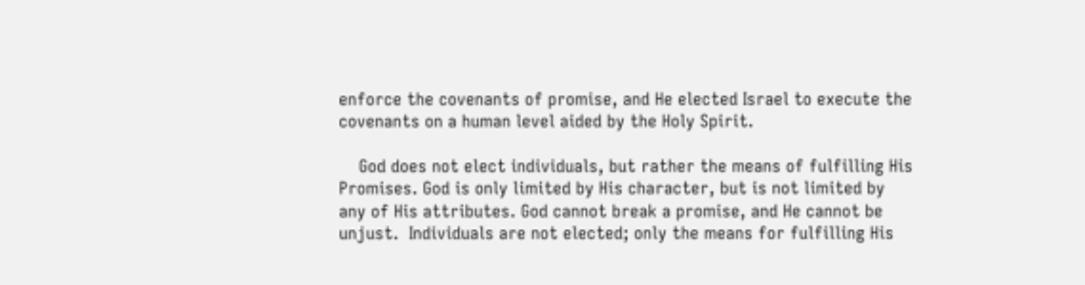enforce the covenants of promise, and He elected Israel to execute the covenants on a human level aided by the Holy Spirit.

    God does not elect individuals, but rather the means of fulfilling His Promises. God is only limited by His character, but is not limited by any of His attributes. God cannot break a promise, and He cannot be unjust.  Individuals are not elected; only the means for fulfilling His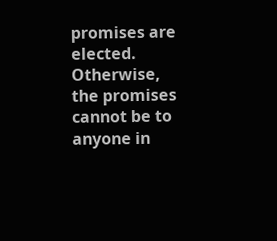promises are elected. Otherwise, the promises cannot be to anyone in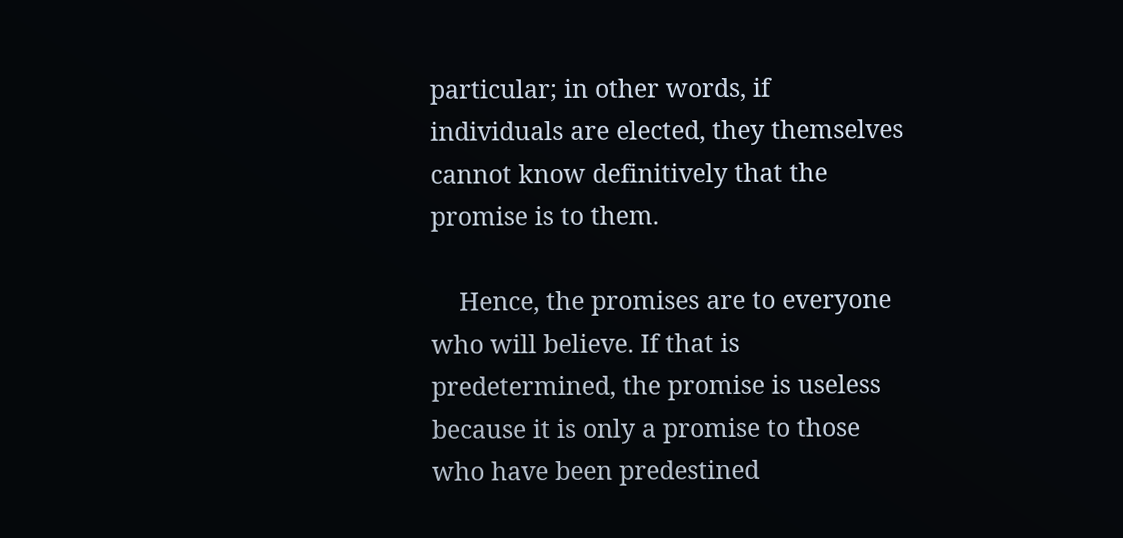particular; in other words, if individuals are elected, they themselves cannot know definitively that the promise is to them.

    Hence, the promises are to everyone who will believe. If that is predetermined, the promise is useless because it is only a promise to those who have been predestined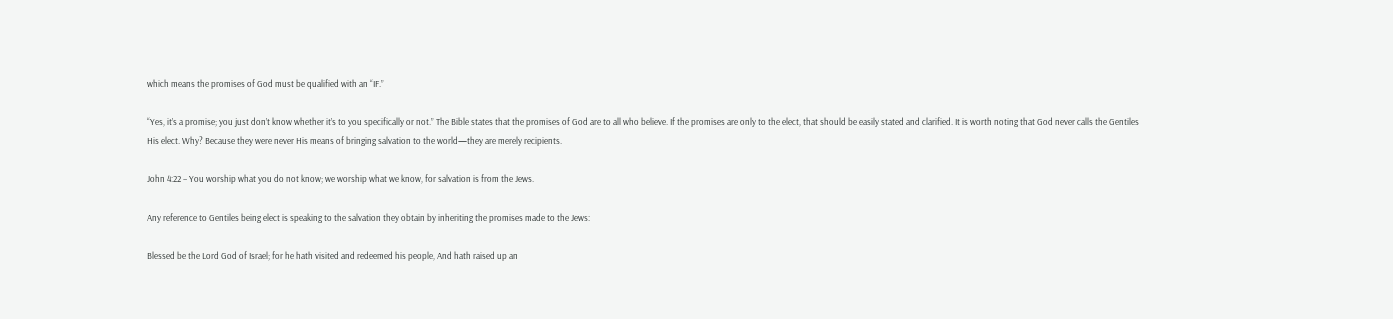which means the promises of God must be qualified with an “IF.”

“Yes, it’s a promise; you just don’t know whether it’s to you specifically or not.” The Bible states that the promises of God are to all who believe. If the promises are only to the elect, that should be easily stated and clarified. It is worth noting that God never calls the Gentiles His elect. Why? Because they were never His means of bringing salvation to the world—they are merely recipients.

John 4:22 – You worship what you do not know; we worship what we know, for salvation is from the Jews.

Any reference to Gentiles being elect is speaking to the salvation they obtain by inheriting the promises made to the Jews:

Blessed be the Lord God of Israel; for he hath visited and redeemed his people, And hath raised up an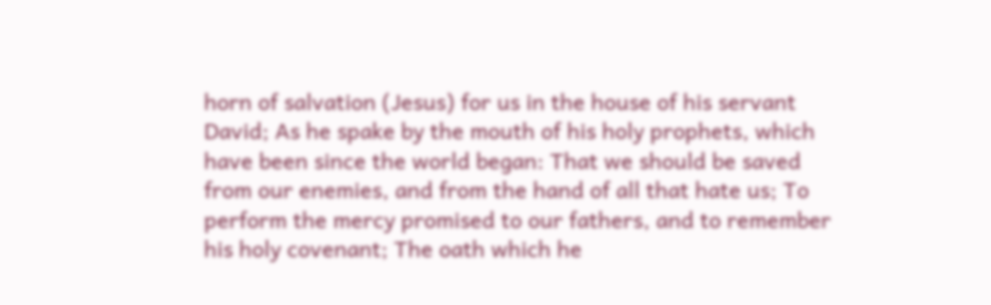horn of salvation (Jesus) for us in the house of his servant David; As he spake by the mouth of his holy prophets, which have been since the world began: That we should be saved from our enemies, and from the hand of all that hate us; To perform the mercy promised to our fathers, and to remember his holy covenant; The oath which he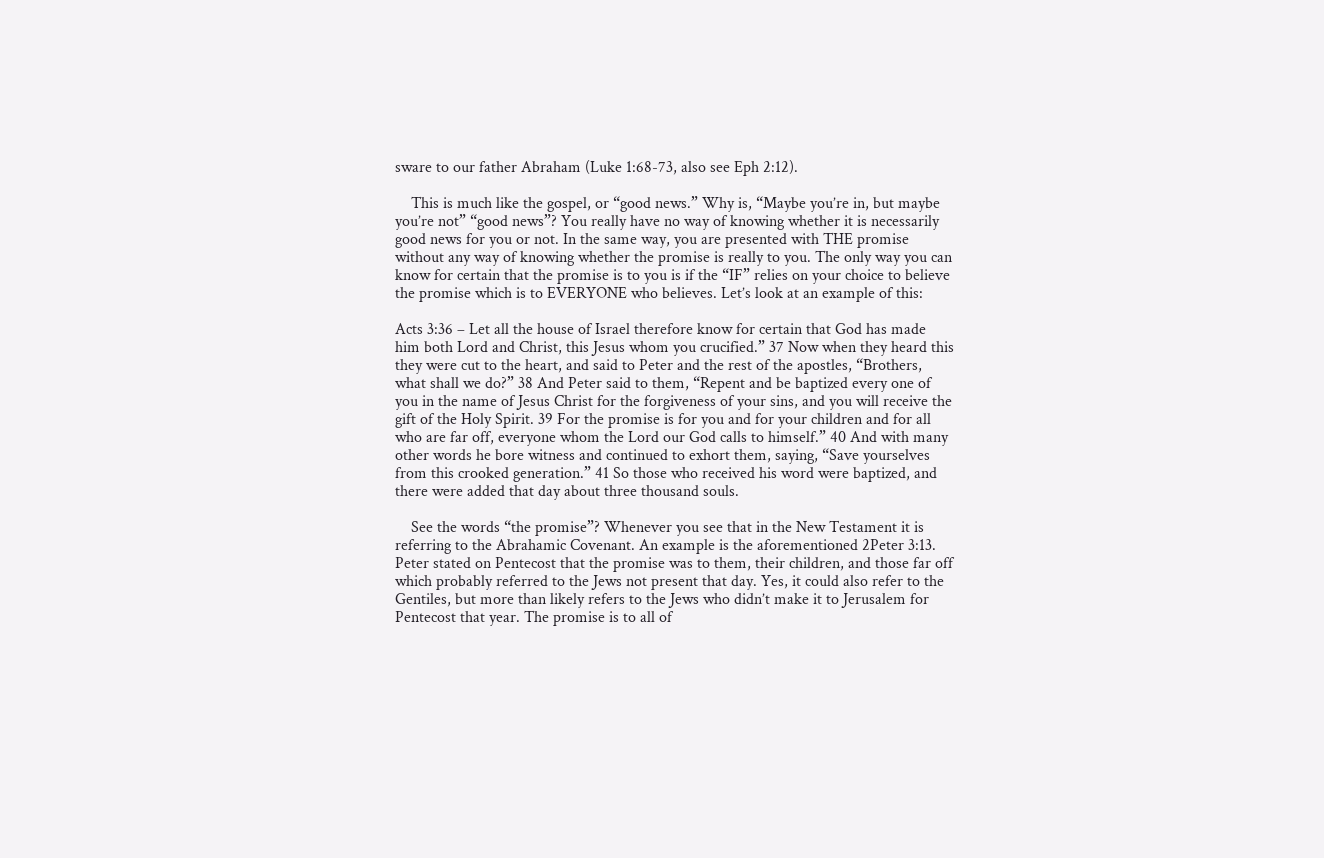sware to our father Abraham (Luke 1:68-73, also see Eph 2:12).

    This is much like the gospel, or “good news.” Why is, “Maybe you’re in, but maybe you’re not” “good news”? You really have no way of knowing whether it is necessarily good news for you or not. In the same way, you are presented with THE promise without any way of knowing whether the promise is really to you. The only way you can know for certain that the promise is to you is if the “IF” relies on your choice to believe the promise which is to EVERYONE who believes. Let’s look at an example of this:

Acts 3:36 – Let all the house of Israel therefore know for certain that God has made him both Lord and Christ, this Jesus whom you crucified.” 37 Now when they heard this they were cut to the heart, and said to Peter and the rest of the apostles, “Brothers, what shall we do?” 38 And Peter said to them, “Repent and be baptized every one of you in the name of Jesus Christ for the forgiveness of your sins, and you will receive the gift of the Holy Spirit. 39 For the promise is for you and for your children and for all who are far off, everyone whom the Lord our God calls to himself.” 40 And with many other words he bore witness and continued to exhort them, saying, “Save yourselves from this crooked generation.” 41 So those who received his word were baptized, and there were added that day about three thousand souls.

    See the words “the promise”? Whenever you see that in the New Testament it is referring to the Abrahamic Covenant. An example is the aforementioned 2Peter 3:13. Peter stated on Pentecost that the promise was to them, their children, and those far off which probably referred to the Jews not present that day. Yes, it could also refer to the Gentiles, but more than likely refers to the Jews who didn’t make it to Jerusalem for Pentecost that year. The promise is to all of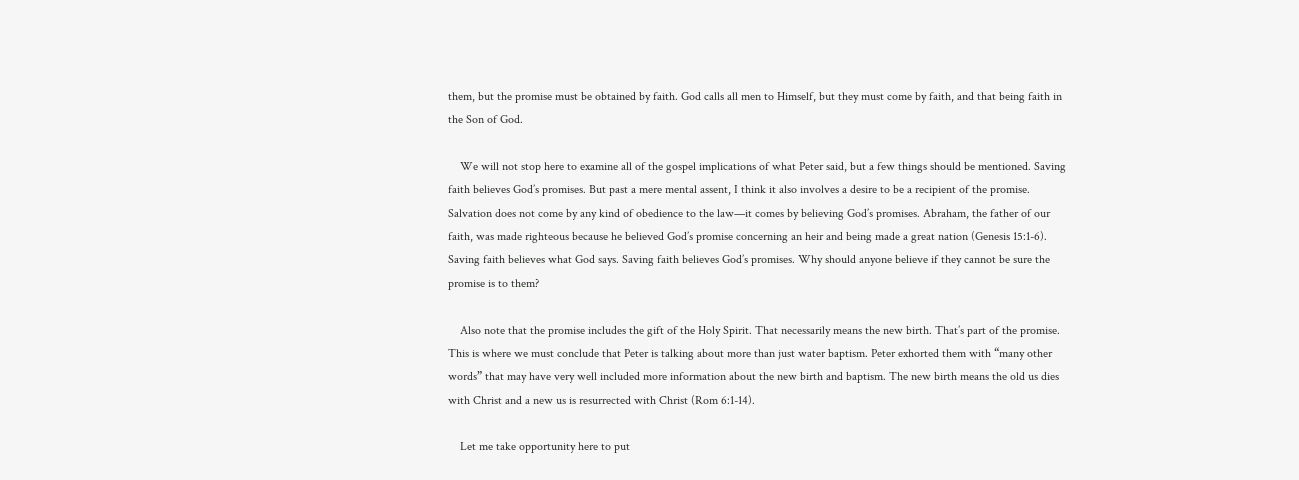them, but the promise must be obtained by faith. God calls all men to Himself, but they must come by faith, and that being faith in the Son of God.

    We will not stop here to examine all of the gospel implications of what Peter said, but a few things should be mentioned. Saving faith believes God’s promises. But past a mere mental assent, I think it also involves a desire to be a recipient of the promise. Salvation does not come by any kind of obedience to the law—it comes by believing God’s promises. Abraham, the father of our faith, was made righteous because he believed God’s promise concerning an heir and being made a great nation (Genesis 15:1-6). Saving faith believes what God says. Saving faith believes God’s promises. Why should anyone believe if they cannot be sure the promise is to them?

    Also note that the promise includes the gift of the Holy Spirit. That necessarily means the new birth. That’s part of the promise. This is where we must conclude that Peter is talking about more than just water baptism. Peter exhorted them with “many other words” that may have very well included more information about the new birth and baptism. The new birth means the old us dies with Christ and a new us is resurrected with Christ (Rom 6:1-14).

    Let me take opportunity here to put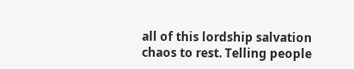all of this lordship salvation chaos to rest. Telling people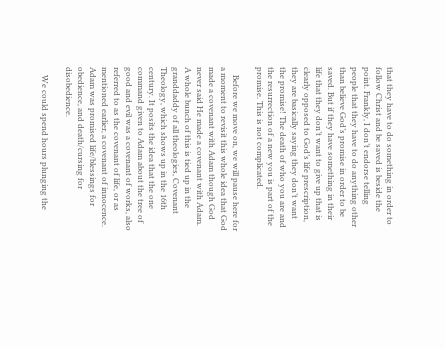that they have to do something in order to follow Christ and be saved is beside the point. Frankly, I don’t endorse telling people that they have to do anything other than believe God’s promise in order to be saved. But if they have something in their life that they don’t want to give up that is clearly opposed to God’s life prescription, they are basically saying they don’t want the promise! The death of who you are and the resurrection of a new you is part of the promise. This is not complicated.

    Before we move on, we will pause here for a moment to revisit this whole idea that God made a covenant with Adam though God never said He made a covenant with Adam. A whole bunch of this is tied up in the granddaddy of all theologies, Covenant Theology, which shows up in the 16th century. It posits the idea that the one command given to Adam about the tree of good and evil was a covenant of works, also referred to as the covenant of life, or as mentioned earlier, a covenant of innocence.  Adam was promised life/blessings for obedience, and death/cursing for disobedience.

    We could spend hours plunging the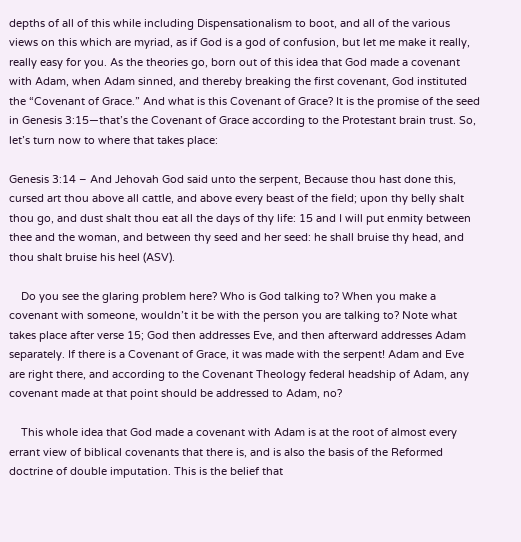depths of all of this while including Dispensationalism to boot, and all of the various views on this which are myriad, as if God is a god of confusion, but let me make it really, really easy for you. As the theories go, born out of this idea that God made a covenant with Adam, when Adam sinned, and thereby breaking the first covenant, God instituted the “Covenant of Grace.” And what is this Covenant of Grace? It is the promise of the seed in Genesis 3:15—that’s the Covenant of Grace according to the Protestant brain trust. So, let’s turn now to where that takes place:

Genesis 3:14 – And Jehovah God said unto the serpent, Because thou hast done this, cursed art thou above all cattle, and above every beast of the field; upon thy belly shalt thou go, and dust shalt thou eat all the days of thy life: 15 and I will put enmity between thee and the woman, and between thy seed and her seed: he shall bruise thy head, and thou shalt bruise his heel (ASV).

    Do you see the glaring problem here? Who is God talking to? When you make a covenant with someone, wouldn’t it be with the person you are talking to? Note what takes place after verse 15; God then addresses Eve, and then afterward addresses Adam separately. If there is a Covenant of Grace, it was made with the serpent! Adam and Eve are right there, and according to the Covenant Theology federal headship of Adam, any covenant made at that point should be addressed to Adam, no?

    This whole idea that God made a covenant with Adam is at the root of almost every errant view of biblical covenants that there is, and is also the basis of the Reformed doctrine of double imputation. This is the belief that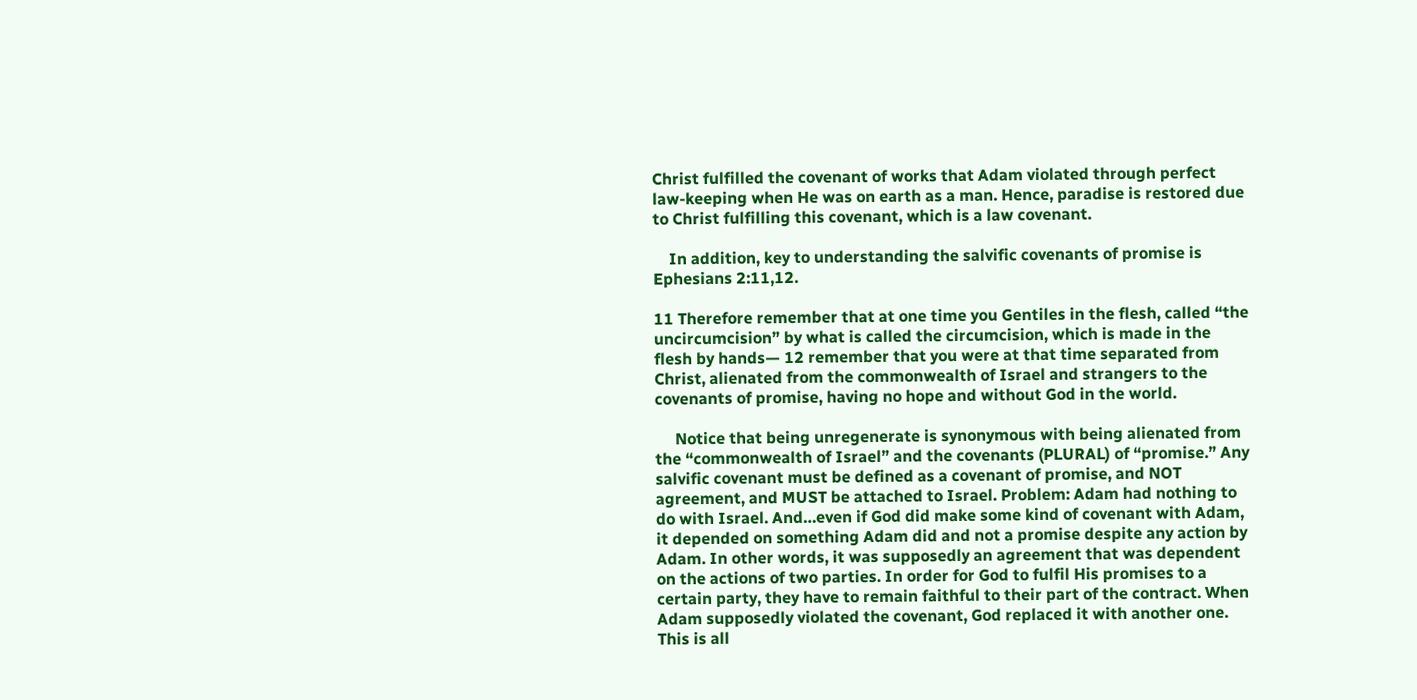Christ fulfilled the covenant of works that Adam violated through perfect law-keeping when He was on earth as a man. Hence, paradise is restored due to Christ fulfilling this covenant, which is a law covenant.

    In addition, key to understanding the salvific covenants of promise is Ephesians 2:11,12.

11 Therefore remember that at one time you Gentiles in the flesh, called “the uncircumcision” by what is called the circumcision, which is made in the flesh by hands— 12 remember that you were at that time separated from Christ, alienated from the commonwealth of Israel and strangers to the covenants of promise, having no hope and without God in the world.

     Notice that being unregenerate is synonymous with being alienated from the “commonwealth of Israel” and the covenants (PLURAL) of “promise.” Any salvific covenant must be defined as a covenant of promise, and NOT agreement, and MUST be attached to Israel. Problem: Adam had nothing to do with Israel. And…even if God did make some kind of covenant with Adam, it depended on something Adam did and not a promise despite any action by Adam. In other words, it was supposedly an agreement that was dependent on the actions of two parties. In order for God to fulfil His promises to a certain party, they have to remain faithful to their part of the contract. When Adam supposedly violated the covenant, God replaced it with another one. This is all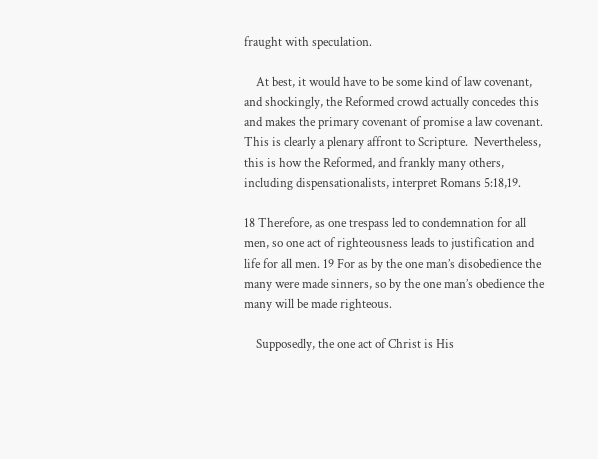fraught with speculation.

    At best, it would have to be some kind of law covenant, and shockingly, the Reformed crowd actually concedes this and makes the primary covenant of promise a law covenant. This is clearly a plenary affront to Scripture.  Nevertheless, this is how the Reformed, and frankly many others, including dispensationalists, interpret Romans 5:18,19.

18 Therefore, as one trespass led to condemnation for all men, so one act of righteousness leads to justification and life for all men. 19 For as by the one man’s disobedience the many were made sinners, so by the one man’s obedience the many will be made righteous.

    Supposedly, the one act of Christ is His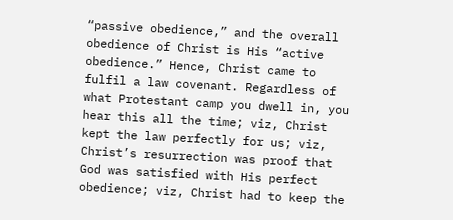“passive obedience,” and the overall obedience of Christ is His “active obedience.” Hence, Christ came to fulfil a law covenant. Regardless of what Protestant camp you dwell in, you hear this all the time; viz, Christ kept the law perfectly for us; viz, Christ’s resurrection was proof that God was satisfied with His perfect obedience; viz, Christ had to keep the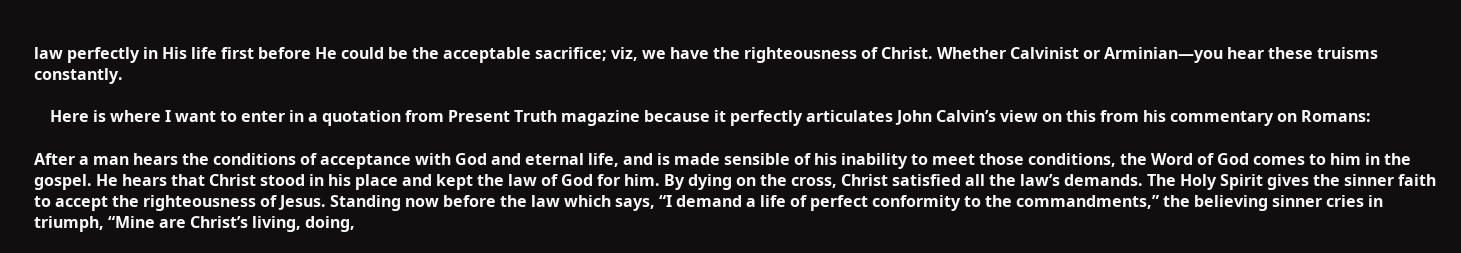law perfectly in His life first before He could be the acceptable sacrifice; viz, we have the righteousness of Christ. Whether Calvinist or Arminian—you hear these truisms constantly.

    Here is where I want to enter in a quotation from Present Truth magazine because it perfectly articulates John Calvin’s view on this from his commentary on Romans:

After a man hears the conditions of acceptance with God and eternal life, and is made sensible of his inability to meet those conditions, the Word of God comes to him in the gospel. He hears that Christ stood in his place and kept the law of God for him. By dying on the cross, Christ satisfied all the law’s demands. The Holy Spirit gives the sinner faith to accept the righteousness of Jesus. Standing now before the law which says, “I demand a life of perfect conformity to the commandments,” the believing sinner cries in triumph, “Mine are Christ’s living, doing,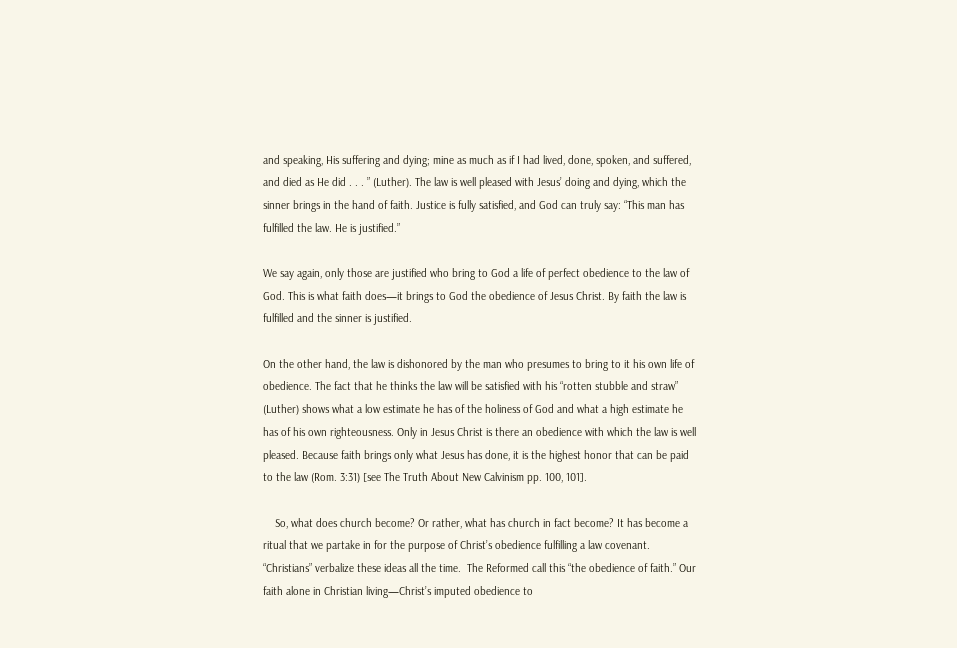and speaking, His suffering and dying; mine as much as if I had lived, done, spoken, and suffered, and died as He did . . . ” (Luther). The law is well pleased with Jesus’ doing and dying, which the sinner brings in the hand of faith. Justice is fully satisfied, and God can truly say: “This man has fulfilled the law. He is justified.”

We say again, only those are justified who bring to God a life of perfect obedience to the law of God. This is what faith does—it brings to God the obedience of Jesus Christ. By faith the law is fulfilled and the sinner is justified.

On the other hand, the law is dishonored by the man who presumes to bring to it his own life of obedience. The fact that he thinks the law will be satisfied with his “rotten stubble and straw” (Luther) shows what a low estimate he has of the holiness of God and what a high estimate he has of his own righteousness. Only in Jesus Christ is there an obedience with which the law is well pleased. Because faith brings only what Jesus has done, it is the highest honor that can be paid to the law (Rom. 3:31) [see The Truth About New Calvinism pp. 100, 101].

    So, what does church become? Or rather, what has church in fact become? It has become a ritual that we partake in for the purpose of Christ’s obedience fulfilling a law covenant. “Christians” verbalize these ideas all the time.  The Reformed call this “the obedience of faith.” Our faith alone in Christian living—Christ’s imputed obedience to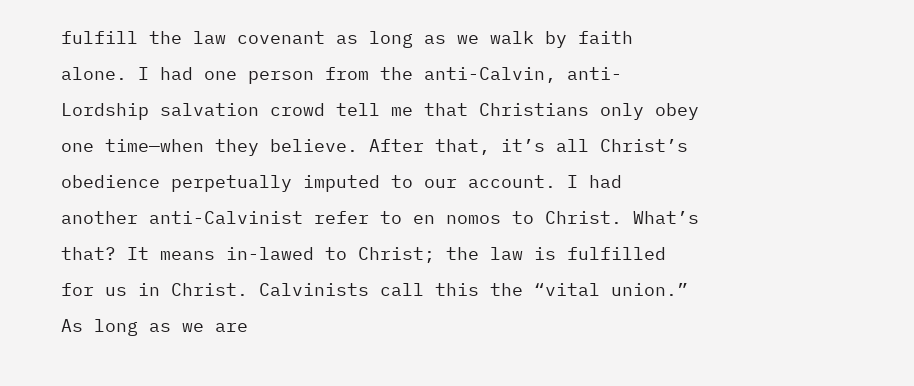fulfill the law covenant as long as we walk by faith alone. I had one person from the anti-Calvin, anti-Lordship salvation crowd tell me that Christians only obey one time—when they believe. After that, it’s all Christ’s obedience perpetually imputed to our account. I had another anti-Calvinist refer to en nomos to Christ. What’s that? It means in-lawed to Christ; the law is fulfilled for us in Christ. Calvinists call this the “vital union.” As long as we are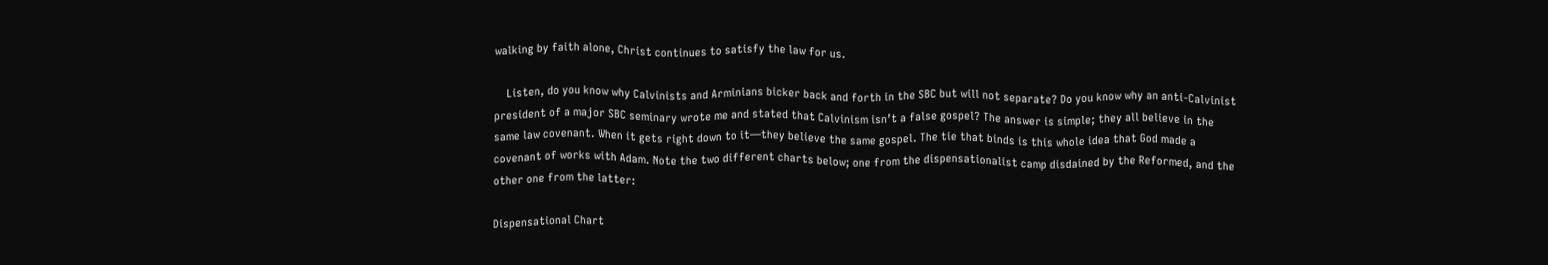walking by faith alone, Christ continues to satisfy the law for us.

    Listen, do you know why Calvinists and Arminians bicker back and forth in the SBC but will not separate? Do you know why an anti-Calvinist president of a major SBC seminary wrote me and stated that Calvinism isn’t a false gospel? The answer is simple; they all believe in the same law covenant. When it gets right down to it—they believe the same gospel. The tie that binds is this whole idea that God made a covenant of works with Adam. Note the two different charts below; one from the dispensationalist camp disdained by the Reformed, and the other one from the latter:

Dispensational Chart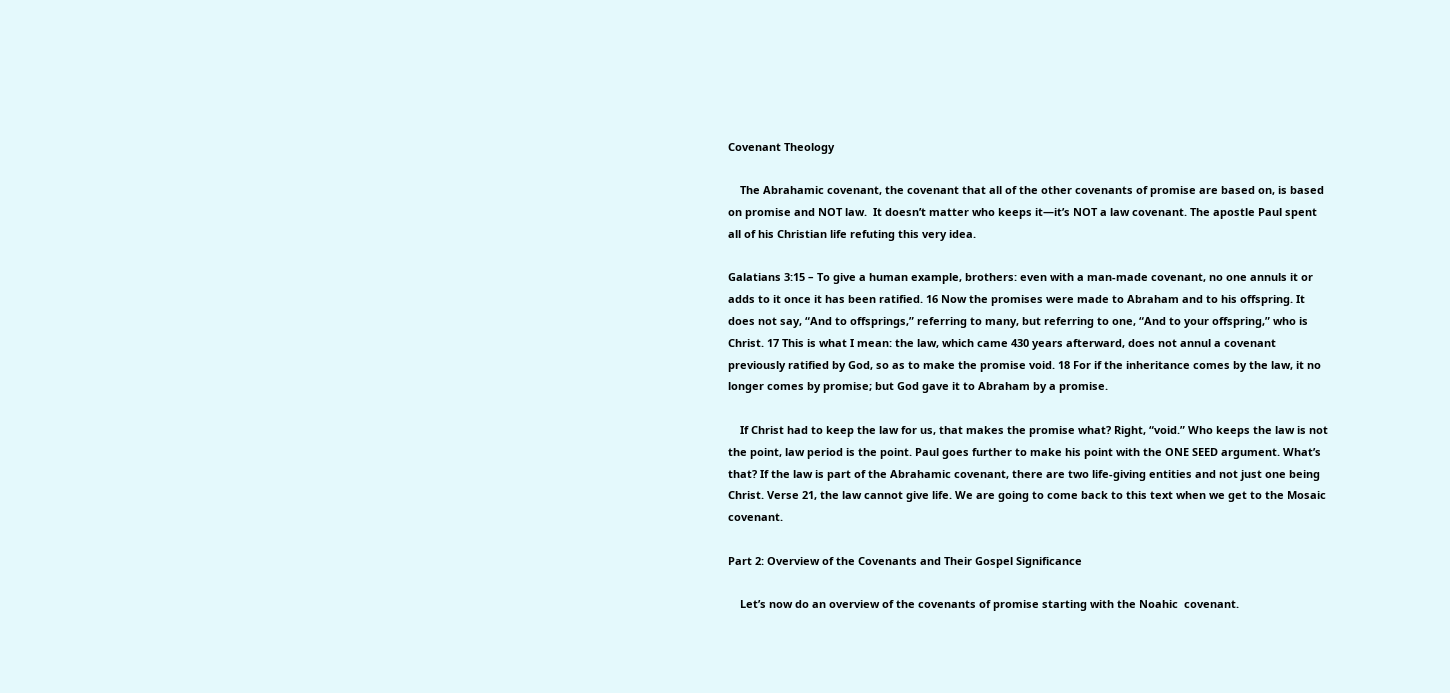Covenant Theology

    The Abrahamic covenant, the covenant that all of the other covenants of promise are based on, is based on promise and NOT law.  It doesn’t matter who keeps it—it’s NOT a law covenant. The apostle Paul spent all of his Christian life refuting this very idea.

Galatians 3:15 – To give a human example, brothers: even with a man-made covenant, no one annuls it or adds to it once it has been ratified. 16 Now the promises were made to Abraham and to his offspring. It does not say, “And to offsprings,” referring to many, but referring to one, “And to your offspring,” who is Christ. 17 This is what I mean: the law, which came 430 years afterward, does not annul a covenant previously ratified by God, so as to make the promise void. 18 For if the inheritance comes by the law, it no longer comes by promise; but God gave it to Abraham by a promise.

    If Christ had to keep the law for us, that makes the promise what? Right, “void.” Who keeps the law is not the point, law period is the point. Paul goes further to make his point with the ONE SEED argument. What’s that? If the law is part of the Abrahamic covenant, there are two life-giving entities and not just one being Christ. Verse 21, the law cannot give life. We are going to come back to this text when we get to the Mosaic covenant.

Part 2: Overview of the Covenants and Their Gospel Significance

    Let’s now do an overview of the covenants of promise starting with the Noahic  covenant.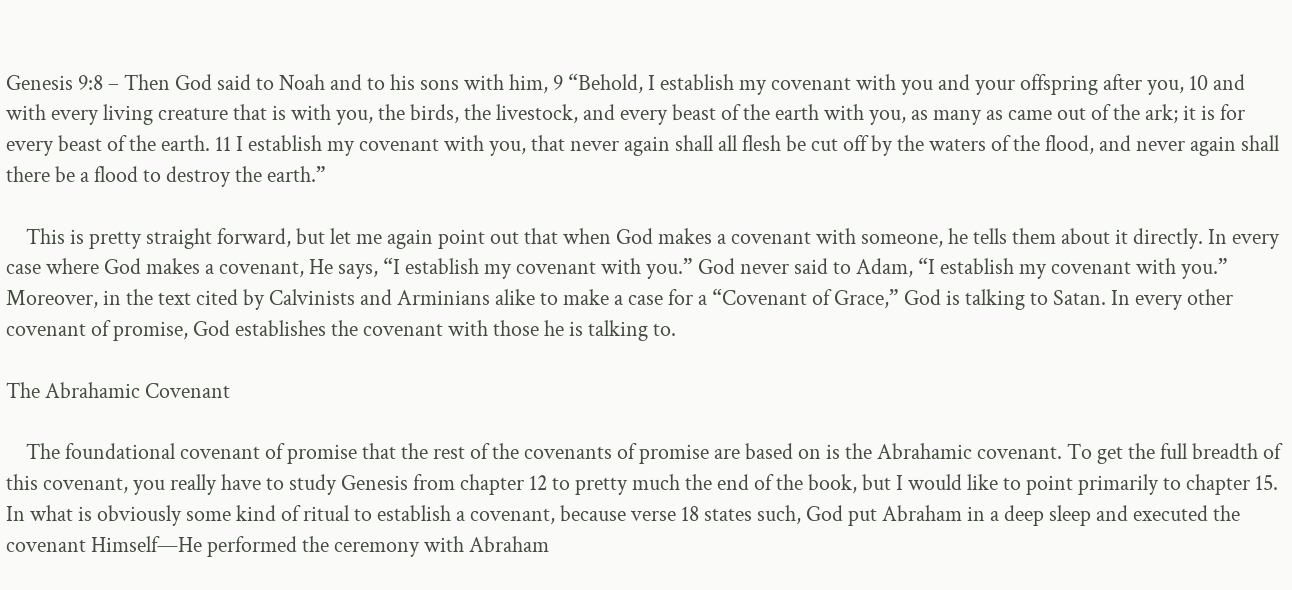Genesis 9:8 – Then God said to Noah and to his sons with him, 9 “Behold, I establish my covenant with you and your offspring after you, 10 and with every living creature that is with you, the birds, the livestock, and every beast of the earth with you, as many as came out of the ark; it is for every beast of the earth. 11 I establish my covenant with you, that never again shall all flesh be cut off by the waters of the flood, and never again shall there be a flood to destroy the earth.”

    This is pretty straight forward, but let me again point out that when God makes a covenant with someone, he tells them about it directly. In every case where God makes a covenant, He says, “I establish my covenant with you.” God never said to Adam, “I establish my covenant with you.” Moreover, in the text cited by Calvinists and Arminians alike to make a case for a “Covenant of Grace,” God is talking to Satan. In every other covenant of promise, God establishes the covenant with those he is talking to.

The Abrahamic Covenant

    The foundational covenant of promise that the rest of the covenants of promise are based on is the Abrahamic covenant. To get the full breadth of this covenant, you really have to study Genesis from chapter 12 to pretty much the end of the book, but I would like to point primarily to chapter 15. In what is obviously some kind of ritual to establish a covenant, because verse 18 states such, God put Abraham in a deep sleep and executed the covenant Himself—He performed the ceremony with Abraham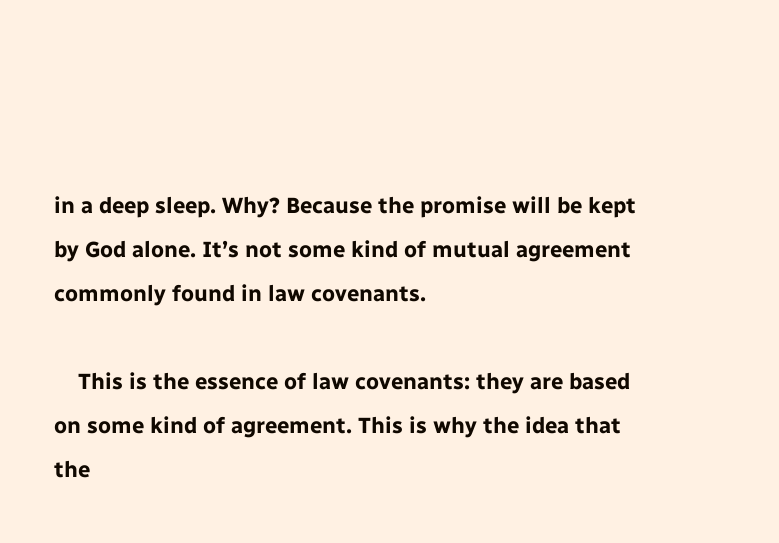in a deep sleep. Why? Because the promise will be kept by God alone. It’s not some kind of mutual agreement commonly found in law covenants.

    This is the essence of law covenants: they are based on some kind of agreement. This is why the idea that the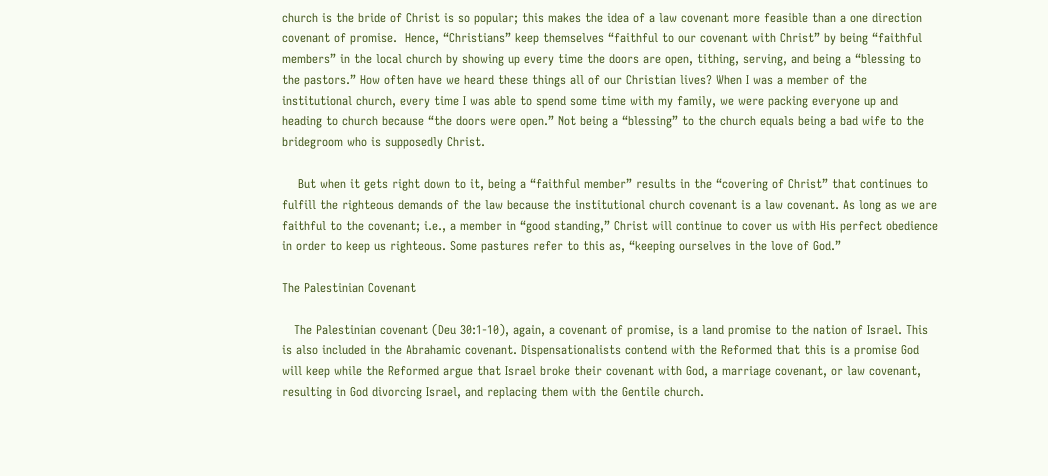church is the bride of Christ is so popular; this makes the idea of a law covenant more feasible than a one direction covenant of promise.  Hence, “Christians” keep themselves “faithful to our covenant with Christ” by being “faithful members” in the local church by showing up every time the doors are open, tithing, serving, and being a “blessing to the pastors.” How often have we heard these things all of our Christian lives? When I was a member of the institutional church, every time I was able to spend some time with my family, we were packing everyone up and heading to church because “the doors were open.” Not being a “blessing” to the church equals being a bad wife to the bridegroom who is supposedly Christ.

    But when it gets right down to it, being a “faithful member” results in the “covering of Christ” that continues to fulfill the righteous demands of the law because the institutional church covenant is a law covenant. As long as we are faithful to the covenant; i.e., a member in “good standing,” Christ will continue to cover us with His perfect obedience in order to keep us righteous. Some pastures refer to this as, “keeping ourselves in the love of God.”

The Palestinian Covenant

   The Palestinian covenant (Deu 30:1-10), again, a covenant of promise, is a land promise to the nation of Israel. This is also included in the Abrahamic covenant. Dispensationalists contend with the Reformed that this is a promise God will keep while the Reformed argue that Israel broke their covenant with God, a marriage covenant, or law covenant, resulting in God divorcing Israel, and replacing them with the Gentile church.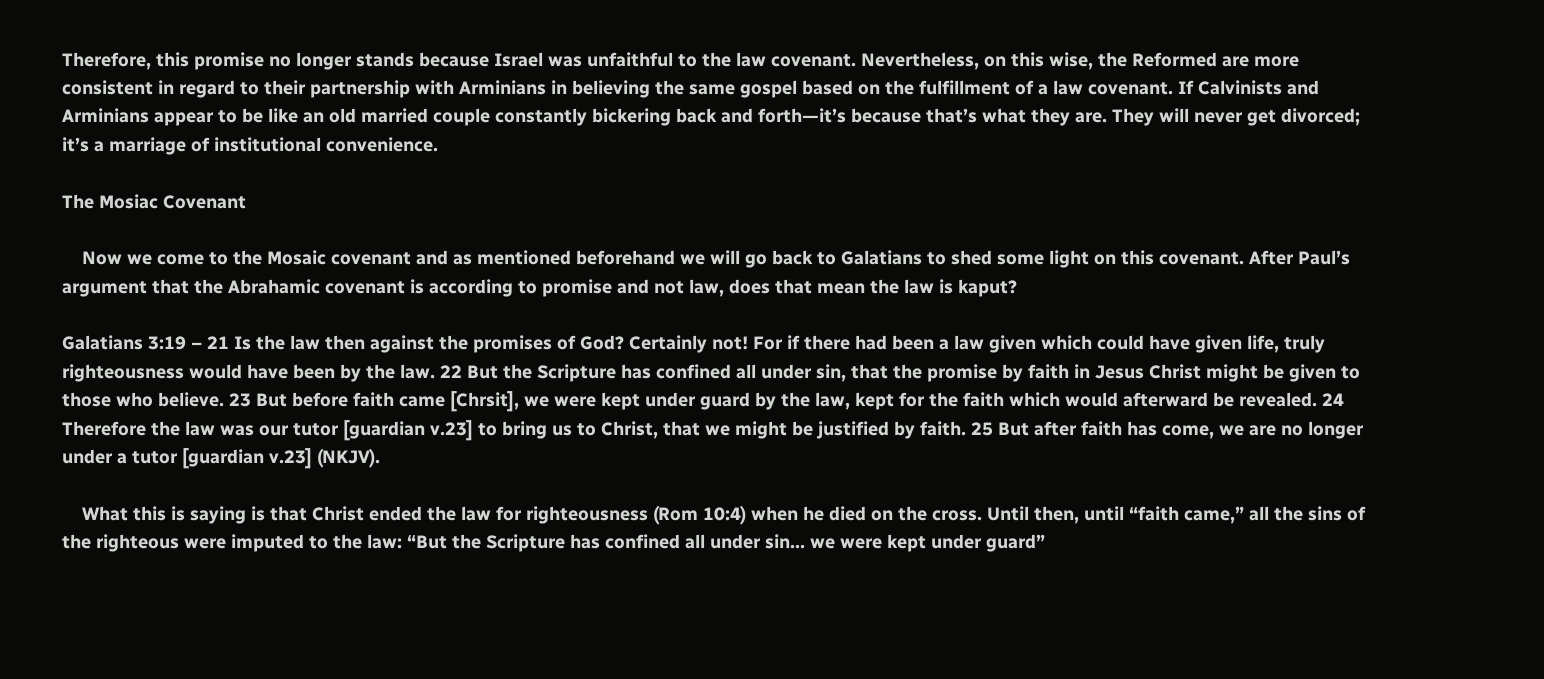Therefore, this promise no longer stands because Israel was unfaithful to the law covenant. Nevertheless, on this wise, the Reformed are more consistent in regard to their partnership with Arminians in believing the same gospel based on the fulfillment of a law covenant. If Calvinists and Arminians appear to be like an old married couple constantly bickering back and forth—it’s because that’s what they are. They will never get divorced; it’s a marriage of institutional convenience.

The Mosiac Covenant

    Now we come to the Mosaic covenant and as mentioned beforehand we will go back to Galatians to shed some light on this covenant. After Paul’s argument that the Abrahamic covenant is according to promise and not law, does that mean the law is kaput?

Galatians 3:19 – 21 Is the law then against the promises of God? Certainly not! For if there had been a law given which could have given life, truly righteousness would have been by the law. 22 But the Scripture has confined all under sin, that the promise by faith in Jesus Christ might be given to those who believe. 23 But before faith came [Chrsit], we were kept under guard by the law, kept for the faith which would afterward be revealed. 24 Therefore the law was our tutor [guardian v.23] to bring us to Christ, that we might be justified by faith. 25 But after faith has come, we are no longer under a tutor [guardian v.23] (NKJV).

    What this is saying is that Christ ended the law for righteousness (Rom 10:4) when he died on the cross. Until then, until “faith came,” all the sins of the righteous were imputed to the law: “But the Scripture has confined all under sin… we were kept under guard”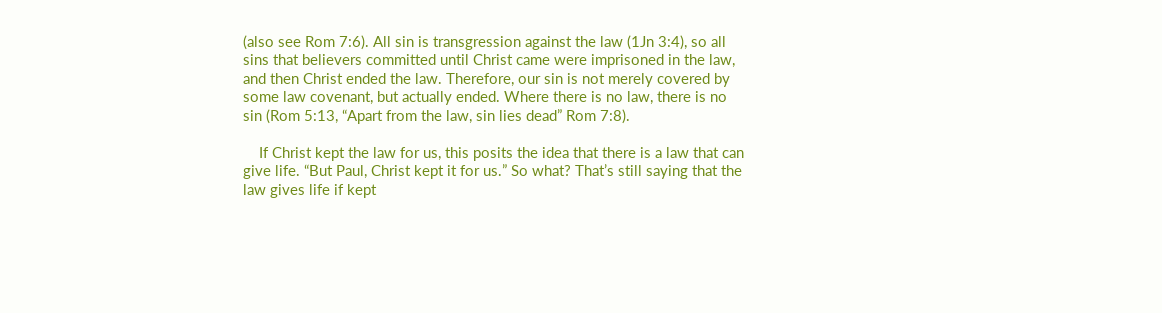(also see Rom 7:6). All sin is transgression against the law (1Jn 3:4), so all sins that believers committed until Christ came were imprisoned in the law, and then Christ ended the law. Therefore, our sin is not merely covered by some law covenant, but actually ended. Where there is no law, there is no sin (Rom 5:13, “Apart from the law, sin lies dead” Rom 7:8).

    If Christ kept the law for us, this posits the idea that there is a law that can give life. “But Paul, Christ kept it for us.” So what? That’s still saying that the law gives life if kept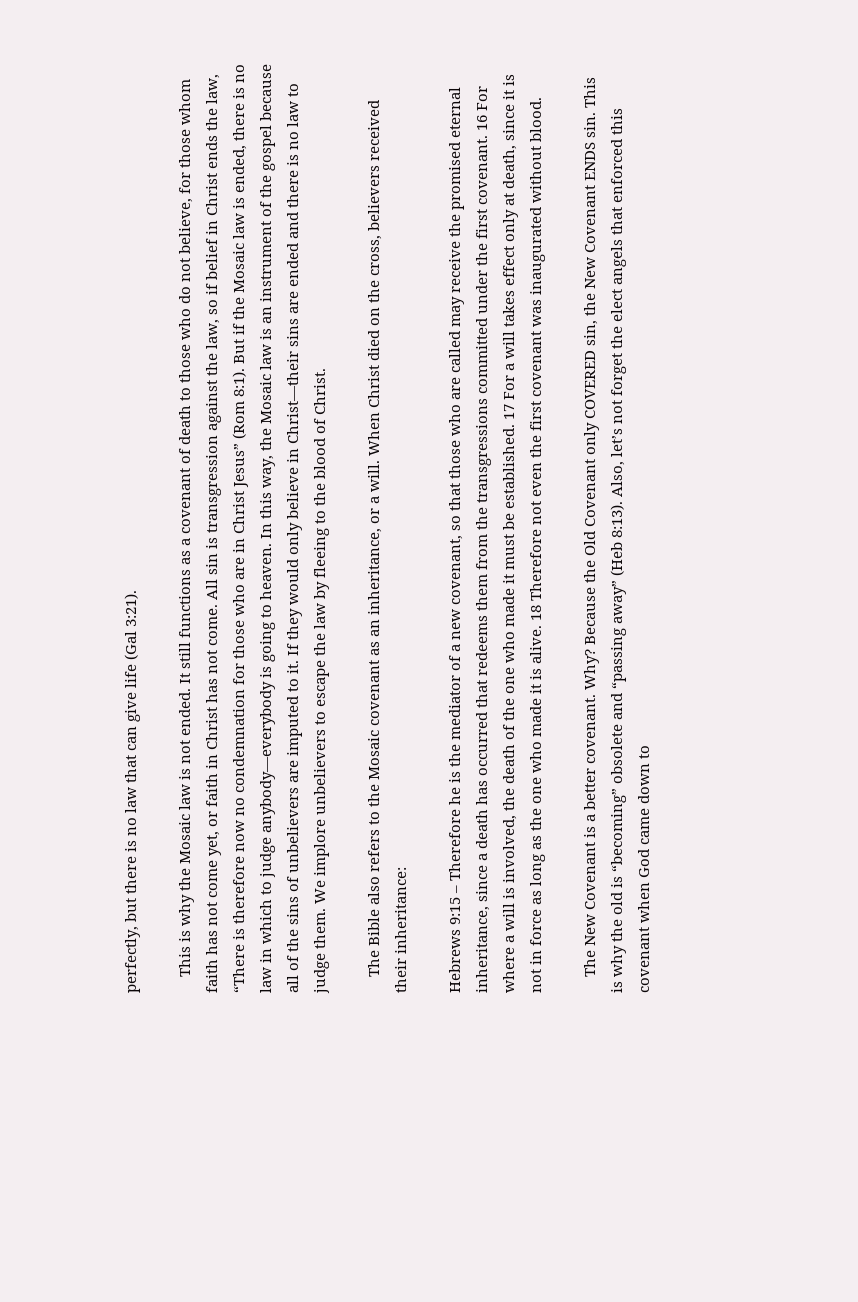perfectly, but there is no law that can give life (Gal 3:21).

    This is why the Mosaic law is not ended. It still functions as a covenant of death to those who do not believe, for those whom faith has not come yet, or faith in Christ has not come. All sin is transgression against the law, so if belief in Christ ends the law, “There is therefore now no condemnation for those who are in Christ Jesus” (Rom 8:1). But if the Mosaic law is ended, there is no law in which to judge anybody—everybody is going to heaven. In this way, the Mosaic law is an instrument of the gospel because all of the sins of unbelievers are imputed to it. If they would only believe in Christ—their sins are ended and there is no law to judge them. We implore unbelievers to escape the law by fleeing to the blood of Christ.

    The Bible also refers to the Mosaic covenant as an inheritance, or a will. When Christ died on the cross, believers received their inheritance:

Hebrews 9:15 – Therefore he is the mediator of a new covenant, so that those who are called may receive the promised eternal inheritance, since a death has occurred that redeems them from the transgressions committed under the first covenant. 16 For where a will is involved, the death of the one who made it must be established. 17 For a will takes effect only at death, since it is not in force as long as the one who made it is alive. 18 Therefore not even the first covenant was inaugurated without blood.

    The New Covenant is a better covenant. Why? Because the Old Covenant only COVERED sin, the New Covenant ENDS sin. This is why the old is “becoming” obsolete and “passing away” (Heb 8:13). Also, let’s not forget the elect angels that enforced this covenant when God came down to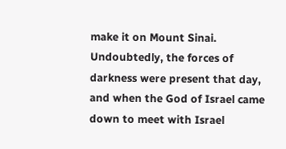make it on Mount Sinai. Undoubtedly, the forces of darkness were present that day, and when the God of Israel came down to meet with Israel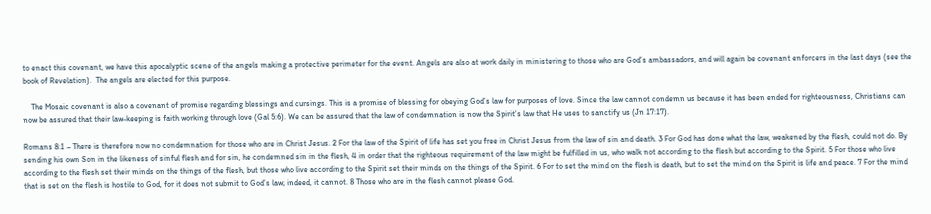to enact this covenant, we have this apocalyptic scene of the angels making a protective perimeter for the event. Angels are also at work daily in ministering to those who are God’s ambassadors, and will again be covenant enforcers in the last days (see the book of Revelation).  The angels are elected for this purpose.

    The Mosaic covenant is also a covenant of promise regarding blessings and cursings. This is a promise of blessing for obeying God’s law for purposes of love. Since the law cannot condemn us because it has been ended for righteousness, Christians can now be assured that their law-keeping is faith working through love (Gal 5:6). We can be assured that the law of condemnation is now the Spirit’s law that He uses to sanctify us (Jn 17:17).

Romans 8:1 – There is therefore now no condemnation for those who are in Christ Jesus. 2 For the law of the Spirit of life has set you free in Christ Jesus from the law of sin and death. 3 For God has done what the law, weakened by the flesh, could not do. By sending his own Son in the likeness of sinful flesh and for sin, he condemned sin in the flesh, 4 in order that the righteous requirement of the law might be fulfilled in us, who walk not according to the flesh but according to the Spirit. 5 For those who live according to the flesh set their minds on the things of the flesh, but those who live according to the Spirit set their minds on the things of the Spirit. 6 For to set the mind on the flesh is death, but to set the mind on the Spirit is life and peace. 7 For the mind that is set on the flesh is hostile to God, for it does not submit to God’s law; indeed, it cannot. 8 Those who are in the flesh cannot please God.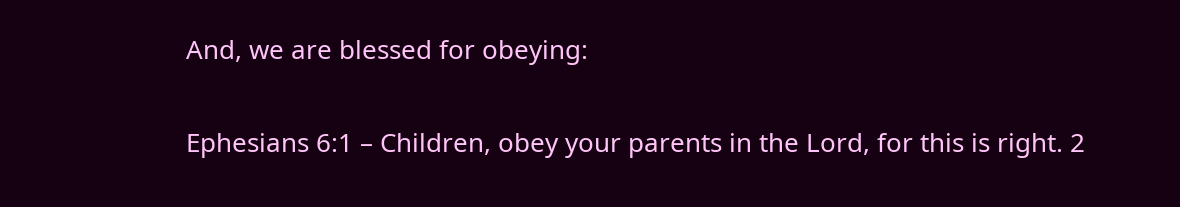And, we are blessed for obeying:

Ephesians 6:1 – Children, obey your parents in the Lord, for this is right. 2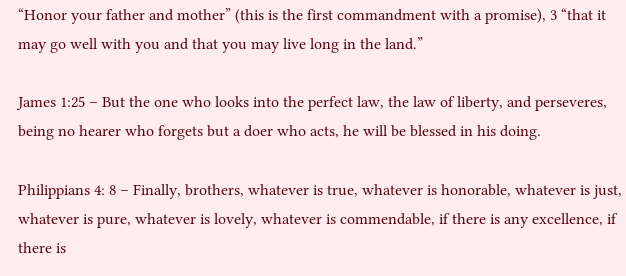“Honor your father and mother” (this is the first commandment with a promise), 3 “that it may go well with you and that you may live long in the land.”

James 1:25 – But the one who looks into the perfect law, the law of liberty, and perseveres, being no hearer who forgets but a doer who acts, he will be blessed in his doing.

Philippians 4: 8 – Finally, brothers, whatever is true, whatever is honorable, whatever is just, whatever is pure, whatever is lovely, whatever is commendable, if there is any excellence, if there is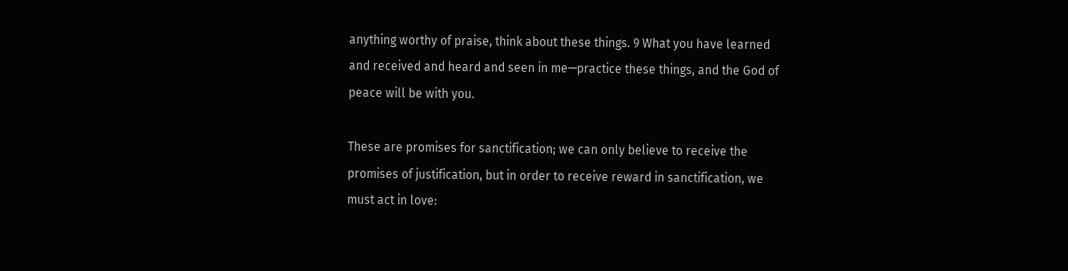anything worthy of praise, think about these things. 9 What you have learned and received and heard and seen in me—practice these things, and the God of peace will be with you.

These are promises for sanctification; we can only believe to receive the promises of justification, but in order to receive reward in sanctification, we must act in love: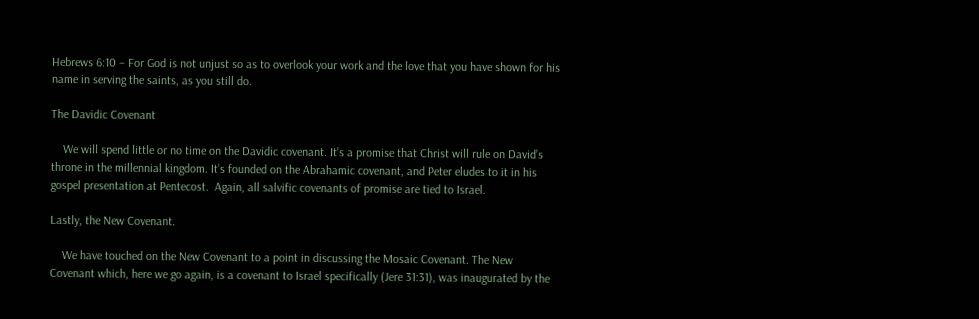Hebrews 6:10 – For God is not unjust so as to overlook your work and the love that you have shown for his name in serving the saints, as you still do.

The Davidic Covenant

    We will spend little or no time on the Davidic covenant. It’s a promise that Christ will rule on David’s throne in the millennial kingdom. It’s founded on the Abrahamic covenant, and Peter eludes to it in his gospel presentation at Pentecost.  Again, all salvific covenants of promise are tied to Israel.

Lastly, the New Covenant.

    We have touched on the New Covenant to a point in discussing the Mosaic Covenant. The New Covenant which, here we go again, is a covenant to Israel specifically (Jere 31:31), was inaugurated by the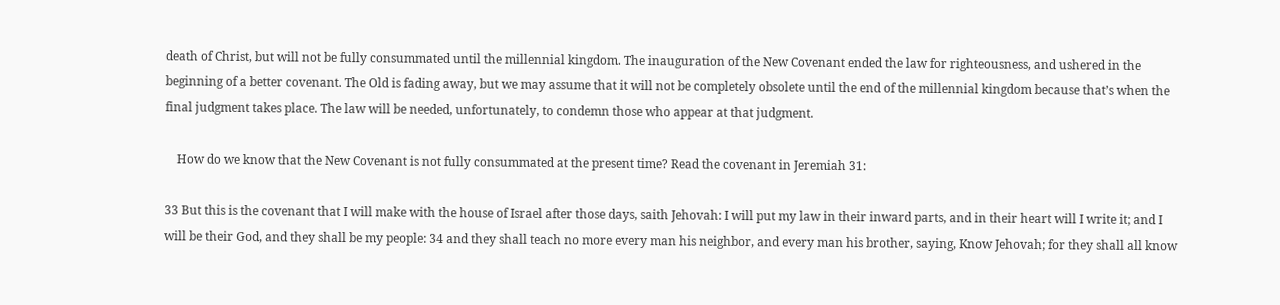death of Christ, but will not be fully consummated until the millennial kingdom. The inauguration of the New Covenant ended the law for righteousness, and ushered in the beginning of a better covenant. The Old is fading away, but we may assume that it will not be completely obsolete until the end of the millennial kingdom because that’s when the final judgment takes place. The law will be needed, unfortunately, to condemn those who appear at that judgment.

    How do we know that the New Covenant is not fully consummated at the present time? Read the covenant in Jeremiah 31:

33 But this is the covenant that I will make with the house of Israel after those days, saith Jehovah: I will put my law in their inward parts, and in their heart will I write it; and I will be their God, and they shall be my people: 34 and they shall teach no more every man his neighbor, and every man his brother, saying, Know Jehovah; for they shall all know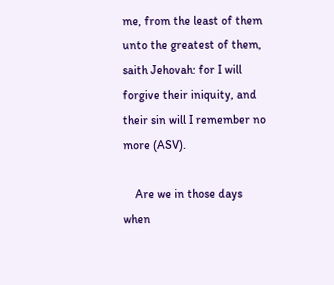me, from the least of them unto the greatest of them, saith Jehovah: for I will forgive their iniquity, and their sin will I remember no more (ASV).

    Are we in those days when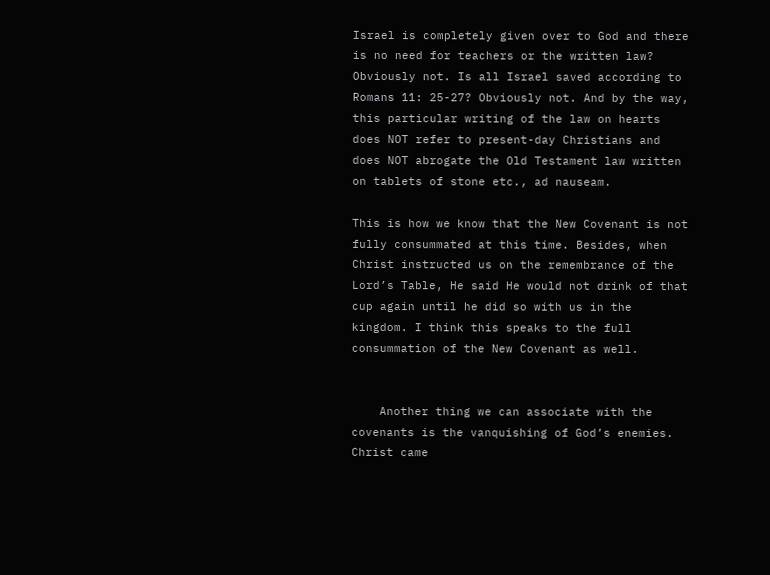Israel is completely given over to God and there is no need for teachers or the written law? Obviously not. Is all Israel saved according to Romans 11: 25-27? Obviously not. And by the way, this particular writing of the law on hearts does NOT refer to present-day Christians and does NOT abrogate the Old Testament law written on tablets of stone etc., ad nauseam.

This is how we know that the New Covenant is not fully consummated at this time. Besides, when Christ instructed us on the remembrance of the Lord’s Table, He said He would not drink of that cup again until he did so with us in the kingdom. I think this speaks to the full consummation of the New Covenant as well.


    Another thing we can associate with the covenants is the vanquishing of God’s enemies. Christ came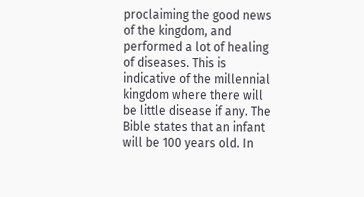proclaiming the good news of the kingdom, and performed a lot of healing of diseases. This is indicative of the millennial kingdom where there will be little disease if any. The Bible states that an infant will be 100 years old. In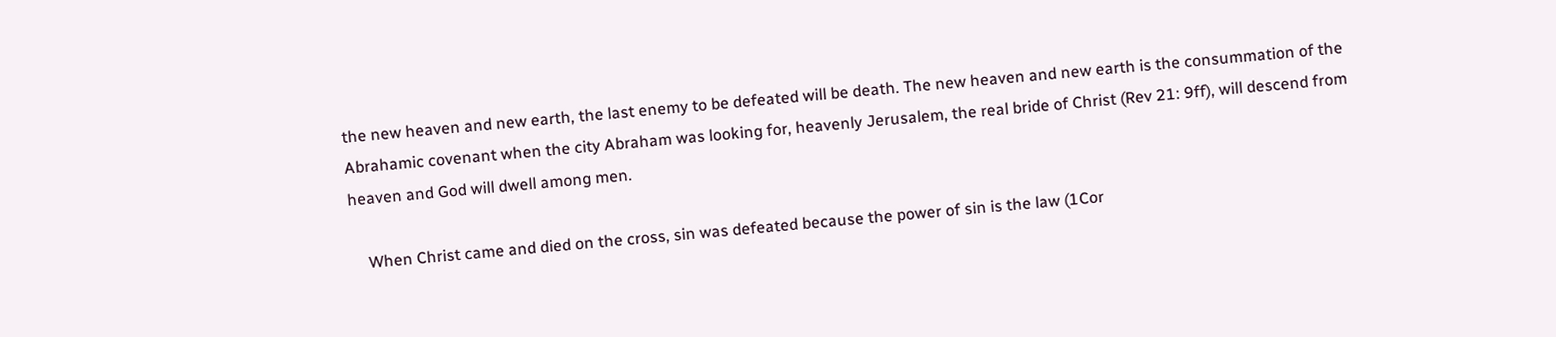the new heaven and new earth, the last enemy to be defeated will be death. The new heaven and new earth is the consummation of the Abrahamic covenant when the city Abraham was looking for, heavenly Jerusalem, the real bride of Christ (Rev 21: 9ff), will descend from heaven and God will dwell among men.

    When Christ came and died on the cross, sin was defeated because the power of sin is the law (1Cor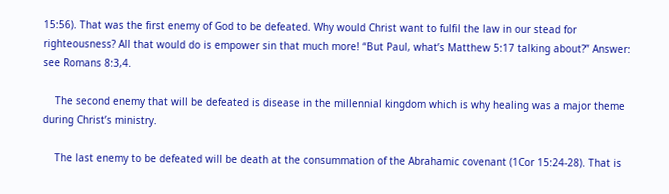15:56). That was the first enemy of God to be defeated. Why would Christ want to fulfil the law in our stead for righteousness? All that would do is empower sin that much more! “But Paul, what’s Matthew 5:17 talking about?” Answer: see Romans 8:3,4.

    The second enemy that will be defeated is disease in the millennial kingdom which is why healing was a major theme during Christ’s ministry.

    The last enemy to be defeated will be death at the consummation of the Abrahamic covenant (1Cor 15:24-28). That is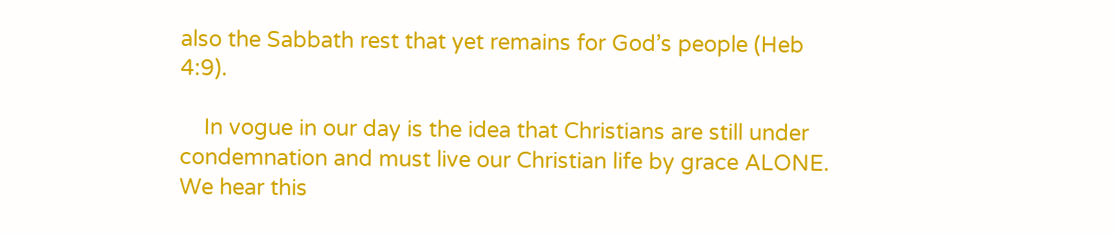also the Sabbath rest that yet remains for God’s people (Heb 4:9).

    In vogue in our day is the idea that Christians are still under condemnation and must live our Christian life by grace ALONE. We hear this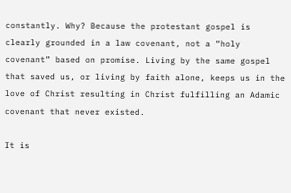constantly. Why? Because the protestant gospel is clearly grounded in a law covenant, not a “holy covenant” based on promise. Living by the same gospel that saved us, or living by faith alone, keeps us in the love of Christ resulting in Christ fulfilling an Adamic covenant that never existed.

It is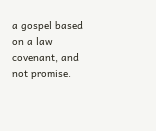a gospel based on a law covenant, and not promise.